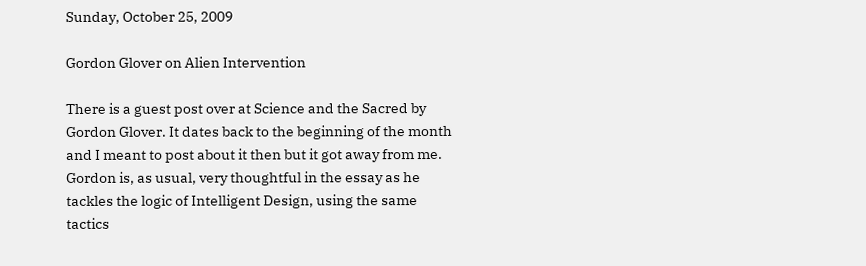Sunday, October 25, 2009

Gordon Glover on Alien Intervention

There is a guest post over at Science and the Sacred by Gordon Glover. It dates back to the beginning of the month and I meant to post about it then but it got away from me. Gordon is, as usual, very thoughtful in the essay as he tackles the logic of Intelligent Design, using the same tactics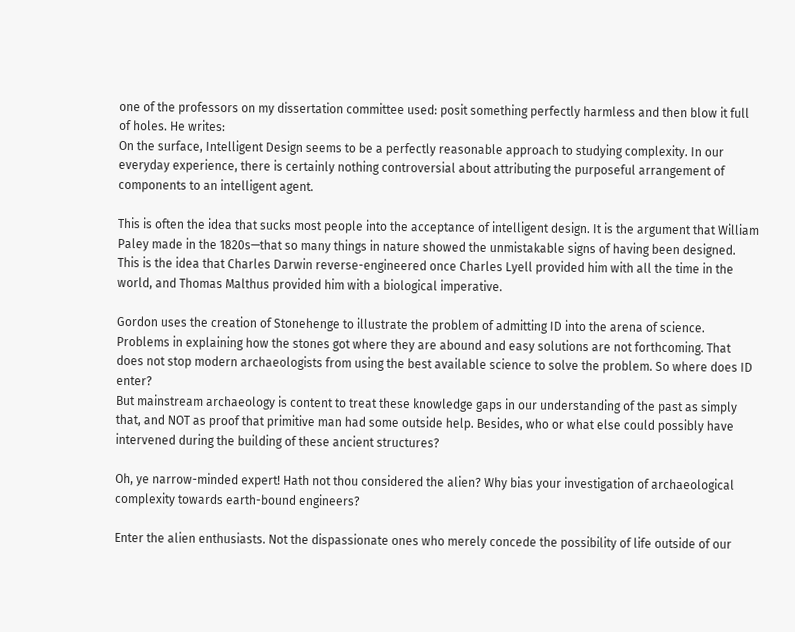one of the professors on my dissertation committee used: posit something perfectly harmless and then blow it full of holes. He writes:
On the surface, Intelligent Design seems to be a perfectly reasonable approach to studying complexity. In our everyday experience, there is certainly nothing controversial about attributing the purposeful arrangement of components to an intelligent agent.

This is often the idea that sucks most people into the acceptance of intelligent design. It is the argument that William Paley made in the 1820s—that so many things in nature showed the unmistakable signs of having been designed. This is the idea that Charles Darwin reverse-engineered once Charles Lyell provided him with all the time in the world, and Thomas Malthus provided him with a biological imperative.

Gordon uses the creation of Stonehenge to illustrate the problem of admitting ID into the arena of science. Problems in explaining how the stones got where they are abound and easy solutions are not forthcoming. That does not stop modern archaeologists from using the best available science to solve the problem. So where does ID enter?
But mainstream archaeology is content to treat these knowledge gaps in our understanding of the past as simply that, and NOT as proof that primitive man had some outside help. Besides, who or what else could possibly have intervened during the building of these ancient structures?

Oh, ye narrow-minded expert! Hath not thou considered the alien? Why bias your investigation of archaeological complexity towards earth-bound engineers?

Enter the alien enthusiasts. Not the dispassionate ones who merely concede the possibility of life outside of our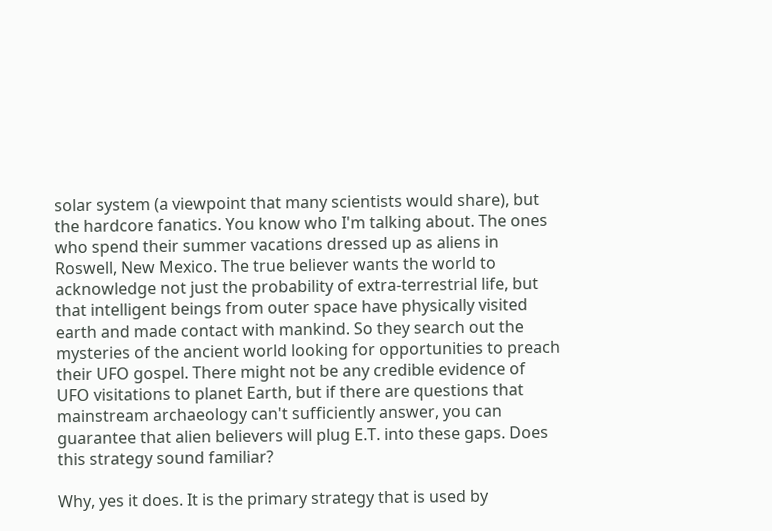solar system (a viewpoint that many scientists would share), but the hardcore fanatics. You know who I'm talking about. The ones who spend their summer vacations dressed up as aliens in Roswell, New Mexico. The true believer wants the world to acknowledge not just the probability of extra-terrestrial life, but that intelligent beings from outer space have physically visited earth and made contact with mankind. So they search out the mysteries of the ancient world looking for opportunities to preach their UFO gospel. There might not be any credible evidence of UFO visitations to planet Earth, but if there are questions that mainstream archaeology can't sufficiently answer, you can guarantee that alien believers will plug E.T. into these gaps. Does this strategy sound familiar?

Why, yes it does. It is the primary strategy that is used by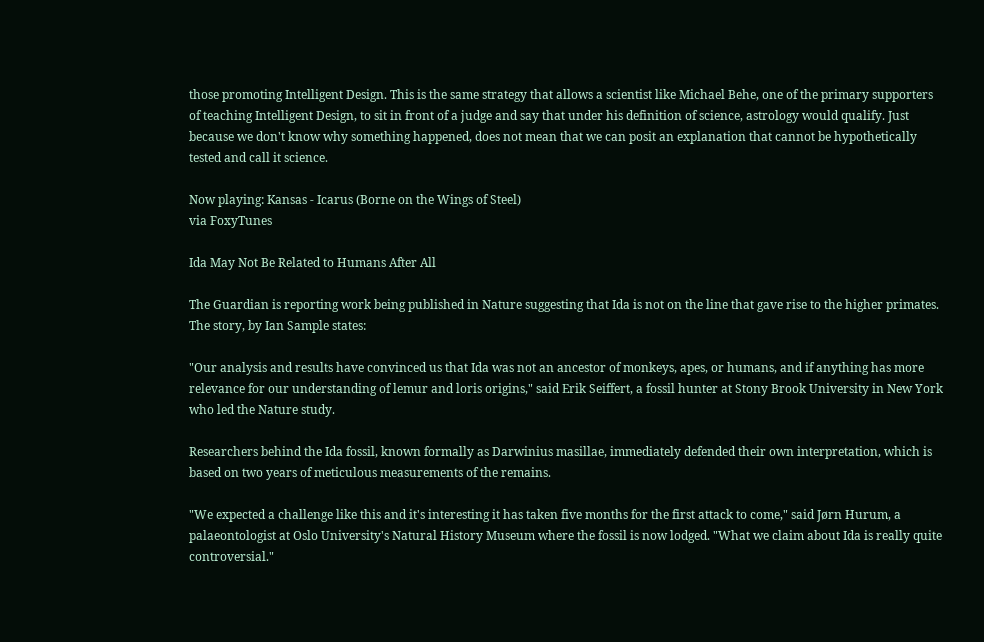those promoting Intelligent Design. This is the same strategy that allows a scientist like Michael Behe, one of the primary supporters of teaching Intelligent Design, to sit in front of a judge and say that under his definition of science, astrology would qualify. Just because we don't know why something happened, does not mean that we can posit an explanation that cannot be hypothetically tested and call it science.

Now playing: Kansas - Icarus (Borne on the Wings of Steel)
via FoxyTunes

Ida May Not Be Related to Humans After All

The Guardian is reporting work being published in Nature suggesting that Ida is not on the line that gave rise to the higher primates. The story, by Ian Sample states:

"Our analysis and results have convinced us that Ida was not an ancestor of monkeys, apes, or humans, and if anything has more relevance for our understanding of lemur and loris origins," said Erik Seiffert, a fossil hunter at Stony Brook University in New York who led the Nature study.

Researchers behind the Ida fossil, known formally as Darwinius masillae, immediately defended their own interpretation, which is based on two years of meticulous measurements of the remains.

"We expected a challenge like this and it's interesting it has taken five months for the first attack to come," said Jørn Hurum, a palaeontologist at Oslo University's Natural History Museum where the fossil is now lodged. "What we claim about Ida is really quite controversial."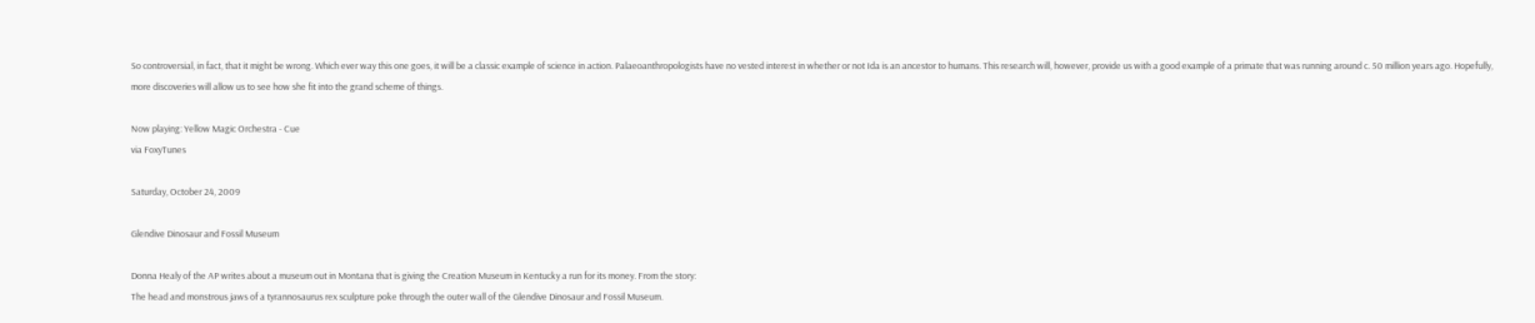So controversial, in fact, that it might be wrong. Which ever way this one goes, it will be a classic example of science in action. Palaeoanthropologists have no vested interest in whether or not Ida is an ancestor to humans. This research will, however, provide us with a good example of a primate that was running around c. 50 million years ago. Hopefully, more discoveries will allow us to see how she fit into the grand scheme of things.

Now playing: Yellow Magic Orchestra - Cue
via FoxyTunes

Saturday, October 24, 2009

Glendive Dinosaur and Fossil Museum

Donna Healy of the AP writes about a museum out in Montana that is giving the Creation Museum in Kentucky a run for its money. From the story:
The head and monstrous jaws of a tyrannosaurus rex sculpture poke through the outer wall of the Glendive Dinosaur and Fossil Museum.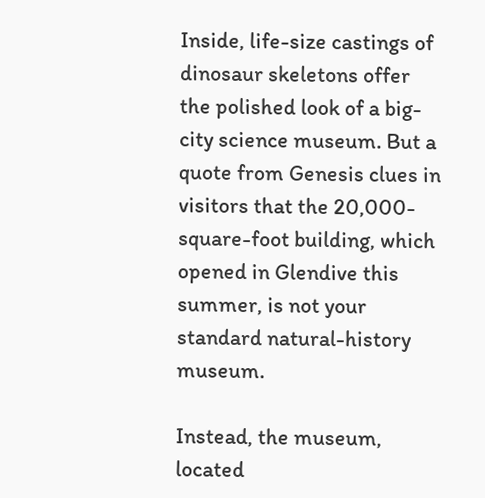Inside, life-size castings of dinosaur skeletons offer the polished look of a big-city science museum. But a quote from Genesis clues in visitors that the 20,000-square-foot building, which opened in Glendive this summer, is not your standard natural-history museum.

Instead, the museum, located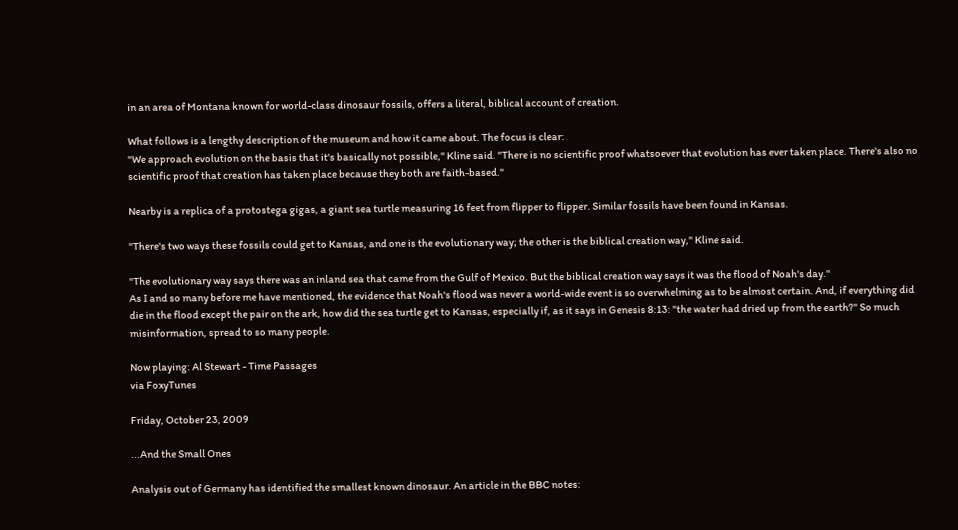in an area of Montana known for world-class dinosaur fossils, offers a literal, biblical account of creation.

What follows is a lengthy description of the museum and how it came about. The focus is clear:
"We approach evolution on the basis that it's basically not possible," Kline said. "There is no scientific proof whatsoever that evolution has ever taken place. There's also no scientific proof that creation has taken place because they both are faith-based."

Nearby is a replica of a protostega gigas, a giant sea turtle measuring 16 feet from flipper to flipper. Similar fossils have been found in Kansas.

"There's two ways these fossils could get to Kansas, and one is the evolutionary way; the other is the biblical creation way," Kline said.

"The evolutionary way says there was an inland sea that came from the Gulf of Mexico. But the biblical creation way says it was the flood of Noah's day."
As I and so many before me have mentioned, the evidence that Noah's flood was never a world-wide event is so overwhelming as to be almost certain. And, if everything did die in the flood except the pair on the ark, how did the sea turtle get to Kansas, especially if, as it says in Genesis 8:13: "the water had dried up from the earth?" So much misinformation, spread to so many people.

Now playing: Al Stewart - Time Passages
via FoxyTunes

Friday, October 23, 2009

...And the Small Ones

Analysis out of Germany has identified the smallest known dinosaur. An article in the BBC notes: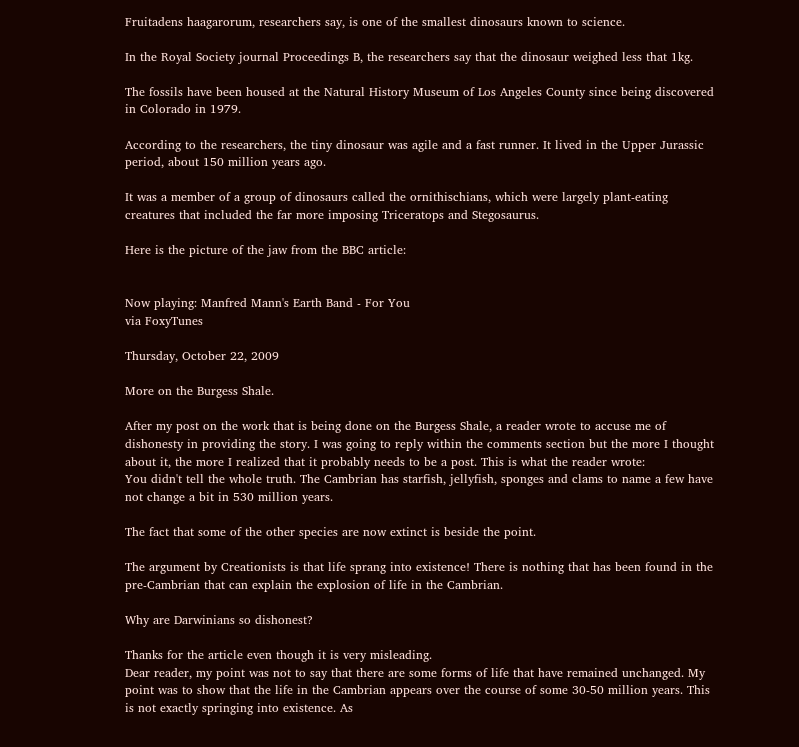Fruitadens haagarorum, researchers say, is one of the smallest dinosaurs known to science.

In the Royal Society journal Proceedings B, the researchers say that the dinosaur weighed less that 1kg.

The fossils have been housed at the Natural History Museum of Los Angeles County since being discovered in Colorado in 1979.

According to the researchers, the tiny dinosaur was agile and a fast runner. It lived in the Upper Jurassic period, about 150 million years ago.

It was a member of a group of dinosaurs called the ornithischians, which were largely plant-eating creatures that included the far more imposing Triceratops and Stegosaurus.

Here is the picture of the jaw from the BBC article:


Now playing: Manfred Mann's Earth Band - For You
via FoxyTunes

Thursday, October 22, 2009

More on the Burgess Shale.

After my post on the work that is being done on the Burgess Shale, a reader wrote to accuse me of dishonesty in providing the story. I was going to reply within the comments section but the more I thought about it, the more I realized that it probably needs to be a post. This is what the reader wrote:
You didn't tell the whole truth. The Cambrian has starfish, jellyfish, sponges and clams to name a few have not change a bit in 530 million years.

The fact that some of the other species are now extinct is beside the point.

The argument by Creationists is that life sprang into existence! There is nothing that has been found in the pre-Cambrian that can explain the explosion of life in the Cambrian.

Why are Darwinians so dishonest?

Thanks for the article even though it is very misleading.
Dear reader, my point was not to say that there are some forms of life that have remained unchanged. My point was to show that the life in the Cambrian appears over the course of some 30-50 million years. This is not exactly springing into existence. As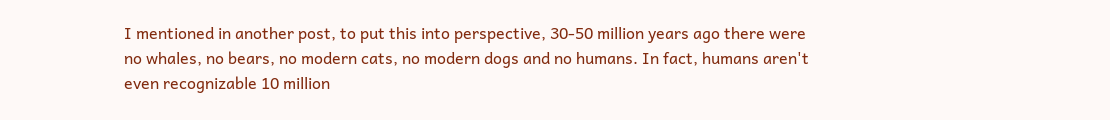I mentioned in another post, to put this into perspective, 30-50 million years ago there were no whales, no bears, no modern cats, no modern dogs and no humans. In fact, humans aren't even recognizable 10 million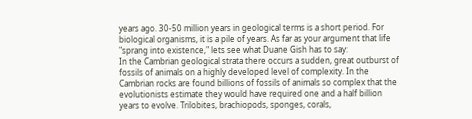years ago. 30-50 million years in geological terms is a short period. For biological organisms, it is a pile of years. As far as your argument that life "sprang into existence," lets see what Duane Gish has to say:
In the Cambrian geological strata there occurs a sudden, great outburst of fossils of animals on a highly developed level of complexity. In the Cambrian rocks are found billions of fossils of animals so complex that the evolutionists estimate they would have required one and a half billion years to evolve. Trilobites, brachiopods, sponges, corals,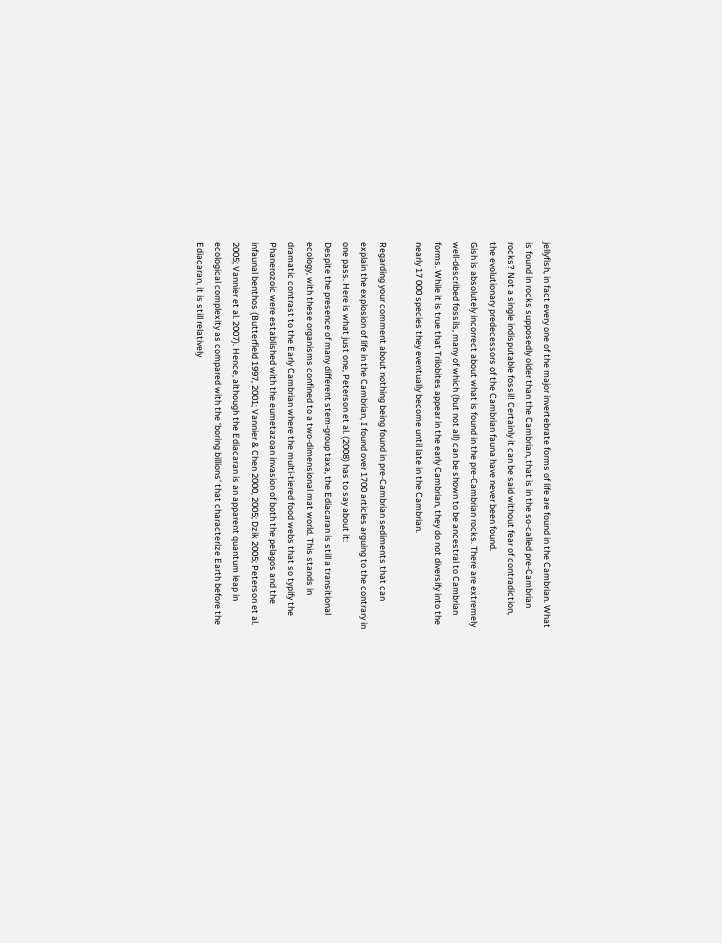jellyfish, in fact every one of the major invertebrate forms of life are found in the Cambrian. What is found in rocks supposedly older than the Cambrian, that is in the so-called pre-Cambrian rocks? Not a single indisputable fossil! Certainly it can be said without fear of contradiction, the evolutionary predecessors of the Cambrian fauna have never been found.
Gish is absolutely incorrect about what is found in the pre-Cambrian rocks. There are extremely well-described fossils, many of which (but not all) can be shown to be ancestral to Cambrian forms. While it is true that Trilobites appear in the early Cambrian, they do not diversify into the nearly 17 000 species they eventually become until late in the Cambrian.

Regarding your comment about nothing being found in pre-Cambrian sediments that can explain the explosion of life in the Cambrian, I found over 1700 articles arguing to the contrary in one pass. Here is what just one, Peterson et al. (2008) has to say about it:
Despite the presence of many different stem-group taxa, the Ediacaran is still a transitional ecology, with these organisms confined to a two-dimensional mat world. This stands in dramatic contrast to the Early Cambrian where the multi-tiered food webs that so typify the Phanerozoic were established with the eumetazoan invasion of both the pelagos and the infaunal benthos (Butterfield 1997, 2001; Vannier & Chen 2000, 2005; Dzik 2005; Peterson et al. 2005; Vannier et al. 2007). Hence, although the Ediacaran is an apparent quantum leap in ecological complexity as compared with the ‘boring billions’ that characterize Earth before the Ediacaran, it is still relatively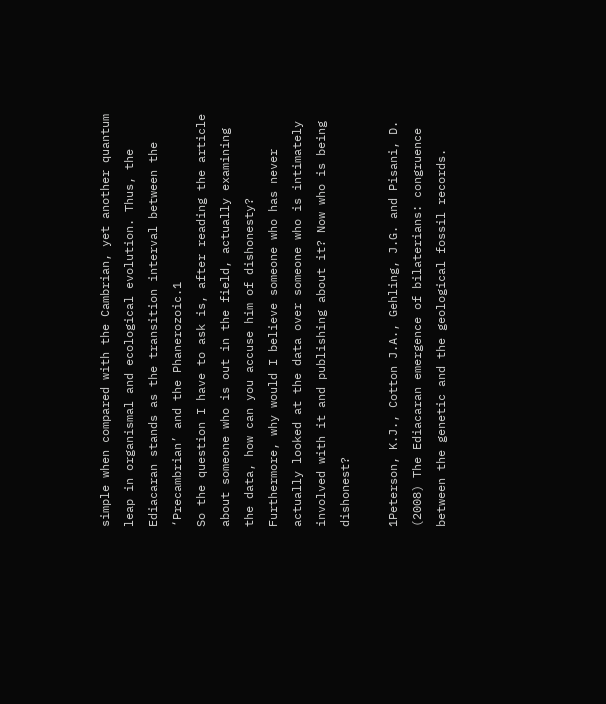simple when compared with the Cambrian, yet another quantum leap in organismal and ecological evolution. Thus, the Ediacaran stands as the transition interval between the ‘Precambrian’ and the Phanerozoic.1
So the question I have to ask is, after reading the article about someone who is out in the field, actually examining the data, how can you accuse him of dishonesty? Furthermore, why would I believe someone who has never actually looked at the data over someone who is intimately involved with it and publishing about it? Now who is being dishonest?

1Peterson, K.J., Cotton J.A., Gehling, J.G. and Pisani, D. (2008) The Ediacaran emergence of bilaterians: congruence between the genetic and the geological fossil records.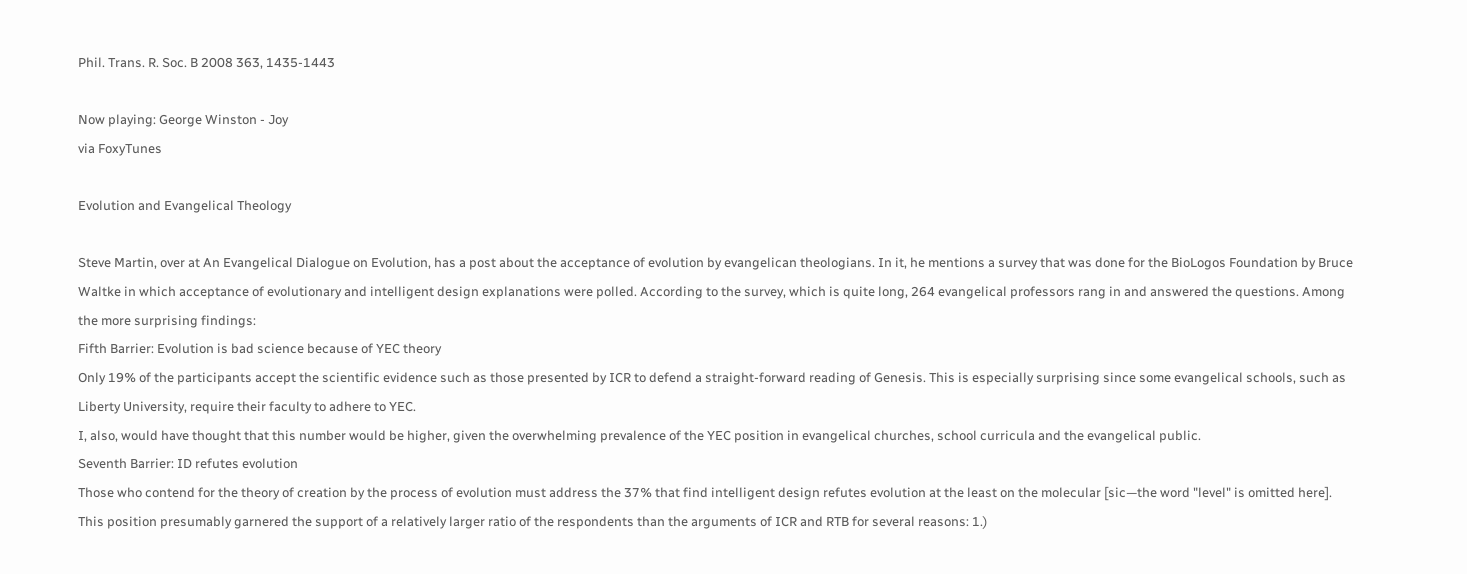Phil. Trans. R. Soc. B 2008 363, 1435-1443

Now playing: George Winston - Joy
via FoxyTunes

Evolution and Evangelical Theology

Steve Martin, over at An Evangelical Dialogue on Evolution, has a post about the acceptance of evolution by evangelican theologians. In it, he mentions a survey that was done for the BioLogos Foundation by Bruce Waltke in which acceptance of evolutionary and intelligent design explanations were polled. According to the survey, which is quite long, 264 evangelical professors rang in and answered the questions. Among the more surprising findings:
Fifth Barrier: Evolution is bad science because of YEC theory
Only 19% of the participants accept the scientific evidence such as those presented by ICR to defend a straight-forward reading of Genesis. This is especially surprising since some evangelical schools, such as Liberty University, require their faculty to adhere to YEC.
I, also, would have thought that this number would be higher, given the overwhelming prevalence of the YEC position in evangelical churches, school curricula and the evangelical public.
Seventh Barrier: ID refutes evolution
Those who contend for the theory of creation by the process of evolution must address the 37% that find intelligent design refutes evolution at the least on the molecular [sic—the word "level" is omitted here]. This position presumably garnered the support of a relatively larger ratio of the respondents than the arguments of ICR and RTB for several reasons: 1.)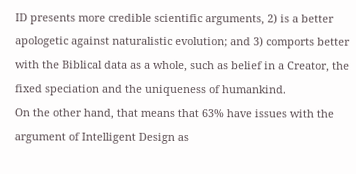ID presents more credible scientific arguments, 2) is a better apologetic against naturalistic evolution; and 3) comports better with the Biblical data as a whole, such as belief in a Creator, the fixed speciation and the uniqueness of humankind.
On the other hand, that means that 63% have issues with the argument of Intelligent Design as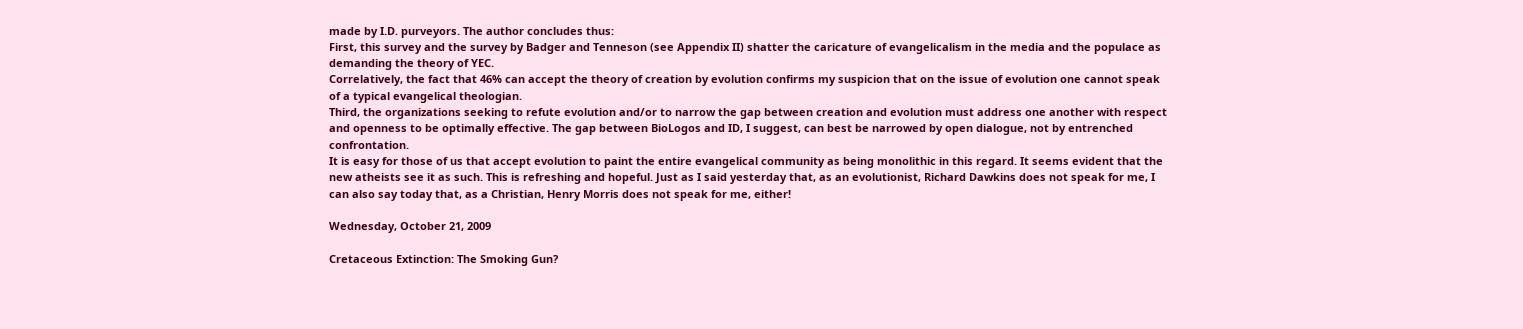made by I.D. purveyors. The author concludes thus:
First, this survey and the survey by Badger and Tenneson (see Appendix II) shatter the caricature of evangelicalism in the media and the populace as demanding the theory of YEC.
Correlatively, the fact that 46% can accept the theory of creation by evolution confirms my suspicion that on the issue of evolution one cannot speak of a typical evangelical theologian.
Third, the organizations seeking to refute evolution and/or to narrow the gap between creation and evolution must address one another with respect and openness to be optimally effective. The gap between BioLogos and ID, I suggest, can best be narrowed by open dialogue, not by entrenched confrontation.
It is easy for those of us that accept evolution to paint the entire evangelical community as being monolithic in this regard. It seems evident that the new atheists see it as such. This is refreshing and hopeful. Just as I said yesterday that, as an evolutionist, Richard Dawkins does not speak for me, I can also say today that, as a Christian, Henry Morris does not speak for me, either!

Wednesday, October 21, 2009

Cretaceous Extinction: The Smoking Gun?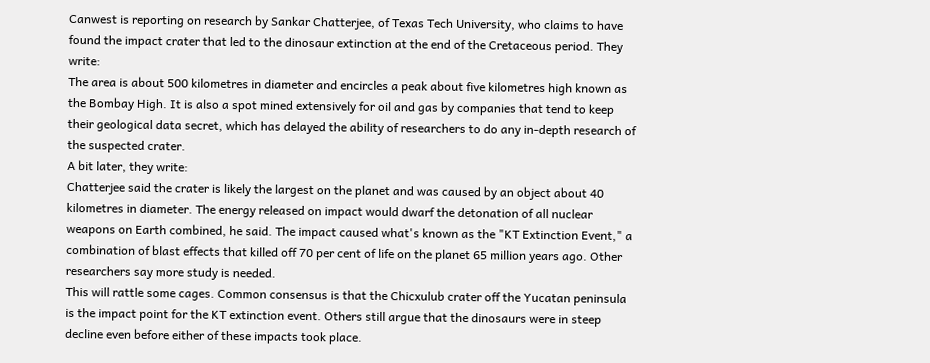Canwest is reporting on research by Sankar Chatterjee, of Texas Tech University, who claims to have found the impact crater that led to the dinosaur extinction at the end of the Cretaceous period. They write:
The area is about 500 kilometres in diameter and encircles a peak about five kilometres high known as the Bombay High. It is also a spot mined extensively for oil and gas by companies that tend to keep their geological data secret, which has delayed the ability of researchers to do any in-depth research of the suspected crater.
A bit later, they write:
Chatterjee said the crater is likely the largest on the planet and was caused by an object about 40 kilometres in diameter. The energy released on impact would dwarf the detonation of all nuclear weapons on Earth combined, he said. The impact caused what's known as the "KT Extinction Event," a combination of blast effects that killed off 70 per cent of life on the planet 65 million years ago. Other researchers say more study is needed.
This will rattle some cages. Common consensus is that the Chicxulub crater off the Yucatan peninsula is the impact point for the KT extinction event. Others still argue that the dinosaurs were in steep decline even before either of these impacts took place.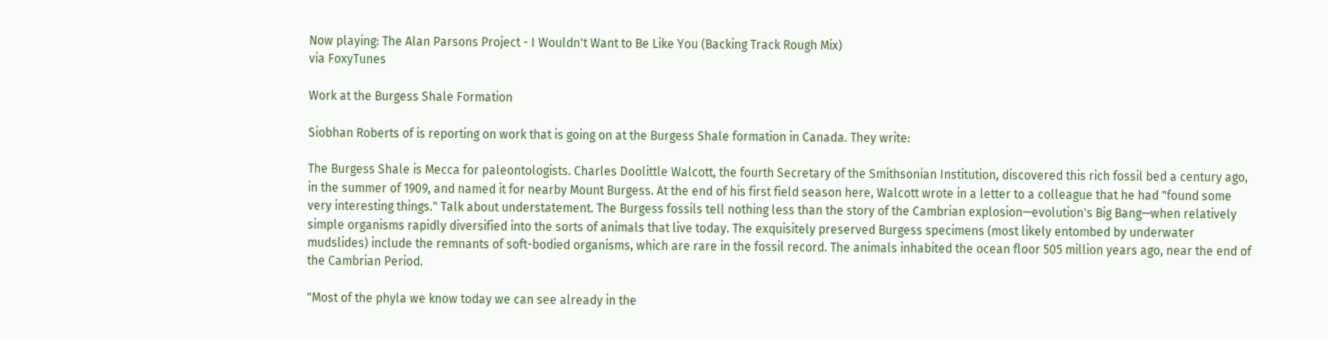Now playing: The Alan Parsons Project - I Wouldn't Want to Be Like You (Backing Track Rough Mix)
via FoxyTunes

Work at the Burgess Shale Formation

Siobhan Roberts of is reporting on work that is going on at the Burgess Shale formation in Canada. They write:

The Burgess Shale is Mecca for paleontologists. Charles Doolittle Walcott, the fourth Secretary of the Smithsonian Institution, discovered this rich fossil bed a century ago, in the summer of 1909, and named it for nearby Mount Burgess. At the end of his first field season here, Walcott wrote in a letter to a colleague that he had "found some very interesting things." Talk about understatement. The Burgess fossils tell nothing less than the story of the Cambrian explosion—evolution's Big Bang—when relatively simple organisms rapidly diversified into the sorts of animals that live today. The exquisitely preserved Burgess specimens (most likely entombed by underwater mudslides) include the remnants of soft-bodied organisms, which are rare in the fossil record. The animals inhabited the ocean floor 505 million years ago, near the end of the Cambrian Period.

"Most of the phyla we know today we can see already in the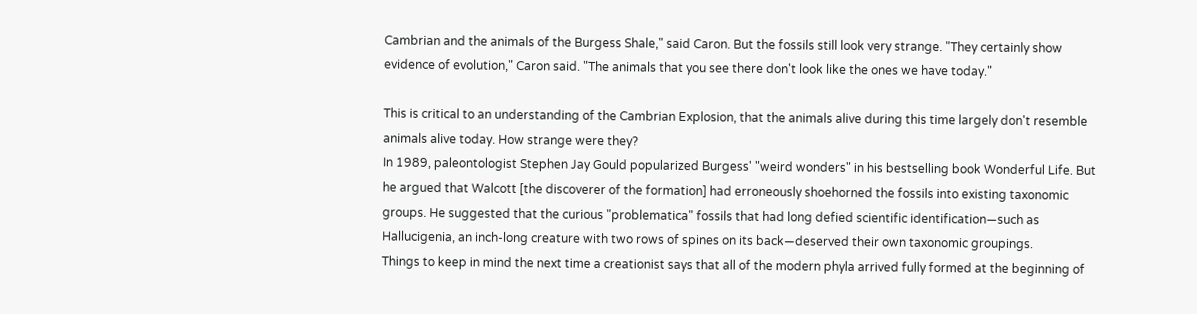Cambrian and the animals of the Burgess Shale," said Caron. But the fossils still look very strange. "They certainly show evidence of evolution," Caron said. "The animals that you see there don't look like the ones we have today."

This is critical to an understanding of the Cambrian Explosion, that the animals alive during this time largely don't resemble animals alive today. How strange were they?
In 1989, paleontologist Stephen Jay Gould popularized Burgess' "weird wonders" in his bestselling book Wonderful Life. But he argued that Walcott [the discoverer of the formation] had erroneously shoehorned the fossils into existing taxonomic groups. He suggested that the curious "problematica" fossils that had long defied scientific identification—such as Hallucigenia, an inch-long creature with two rows of spines on its back—deserved their own taxonomic groupings.
Things to keep in mind the next time a creationist says that all of the modern phyla arrived fully formed at the beginning of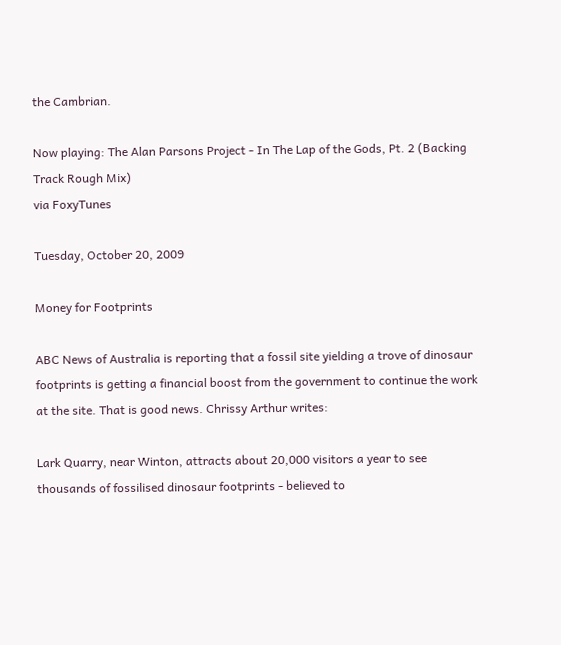the Cambrian.

Now playing: The Alan Parsons Project - In The Lap of the Gods, Pt. 2 (Backing Track Rough Mix)
via FoxyTunes

Tuesday, October 20, 2009

Money for Footprints

ABC News of Australia is reporting that a fossil site yielding a trove of dinosaur footprints is getting a financial boost from the government to continue the work at the site. That is good news. Chrissy Arthur writes:

Lark Quarry, near Winton, attracts about 20,000 visitors a year to see thousands of fossilised dinosaur footprints - believed to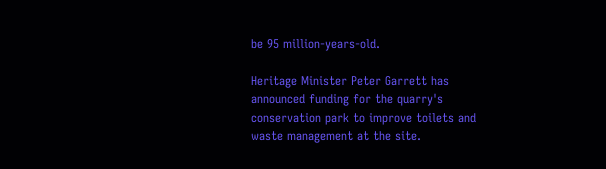be 95 million-years-old.

Heritage Minister Peter Garrett has announced funding for the quarry's conservation park to improve toilets and waste management at the site.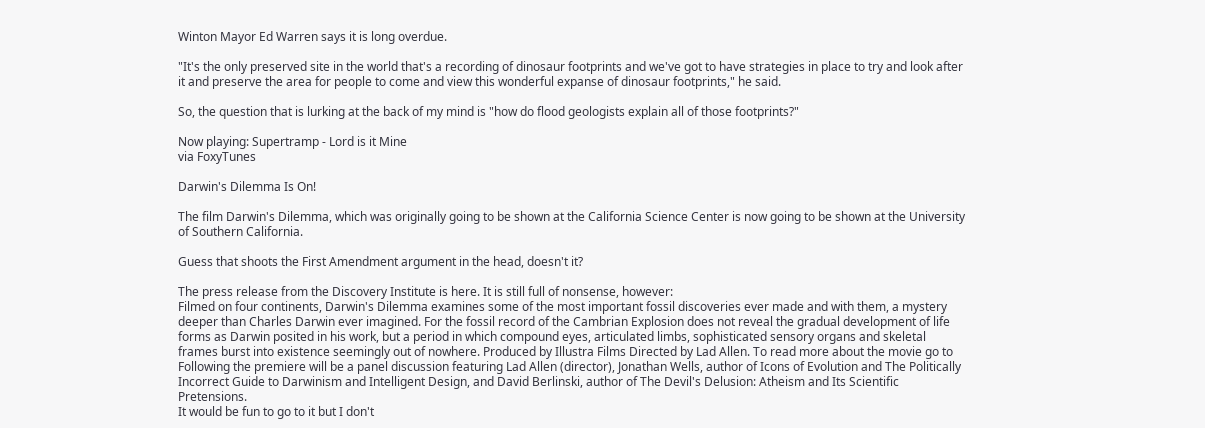Winton Mayor Ed Warren says it is long overdue.

"It's the only preserved site in the world that's a recording of dinosaur footprints and we've got to have strategies in place to try and look after it and preserve the area for people to come and view this wonderful expanse of dinosaur footprints," he said.

So, the question that is lurking at the back of my mind is "how do flood geologists explain all of those footprints?"

Now playing: Supertramp - Lord is it Mine
via FoxyTunes

Darwin's Dilemma Is On!

The film Darwin's Dilemma, which was originally going to be shown at the California Science Center is now going to be shown at the University of Southern California.

Guess that shoots the First Amendment argument in the head, doesn't it?

The press release from the Discovery Institute is here. It is still full of nonsense, however:
Filmed on four continents, Darwin's Dilemma examines some of the most important fossil discoveries ever made and with them, a mystery deeper than Charles Darwin ever imagined. For the fossil record of the Cambrian Explosion does not reveal the gradual development of life forms as Darwin posited in his work, but a period in which compound eyes, articulated limbs, sophisticated sensory organs and skeletal frames burst into existence seemingly out of nowhere. Produced by Illustra Films Directed by Lad Allen. To read more about the movie go to Following the premiere will be a panel discussion featuring Lad Allen (director), Jonathan Wells, author of Icons of Evolution and The Politically Incorrect Guide to Darwinism and Intelligent Design, and David Berlinski, author of The Devil's Delusion: Atheism and Its Scientific Pretensions.
It would be fun to go to it but I don't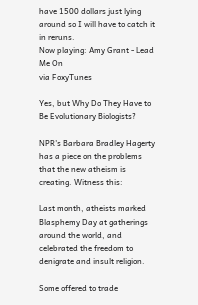have 1500 dollars just lying around so I will have to catch it in reruns.
Now playing: Amy Grant - Lead Me On
via FoxyTunes

Yes, but Why Do They Have to Be Evolutionary Biologists?

NPR's Barbara Bradley Hagerty has a piece on the problems that the new atheism is creating. Witness this:

Last month, atheists marked Blasphemy Day at gatherings around the world, and celebrated the freedom to denigrate and insult religion.

Some offered to trade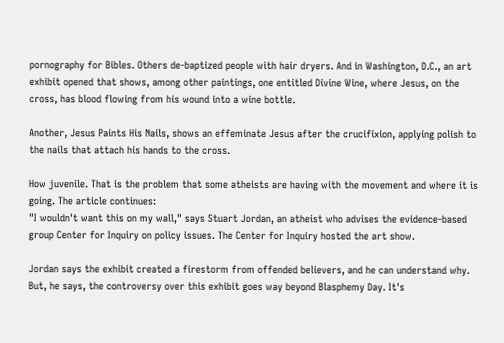pornography for Bibles. Others de-baptized people with hair dryers. And in Washington, D.C., an art exhibit opened that shows, among other paintings, one entitled Divine Wine, where Jesus, on the cross, has blood flowing from his wound into a wine bottle.

Another, Jesus Paints His Nails, shows an effeminate Jesus after the crucifixion, applying polish to the nails that attach his hands to the cross.

How juvenile. That is the problem that some atheists are having with the movement and where it is going. The article continues:
"I wouldn't want this on my wall," says Stuart Jordan, an atheist who advises the evidence-based group Center for Inquiry on policy issues. The Center for Inquiry hosted the art show.

Jordan says the exhibit created a firestorm from offended believers, and he can understand why. But, he says, the controversy over this exhibit goes way beyond Blasphemy Day. It's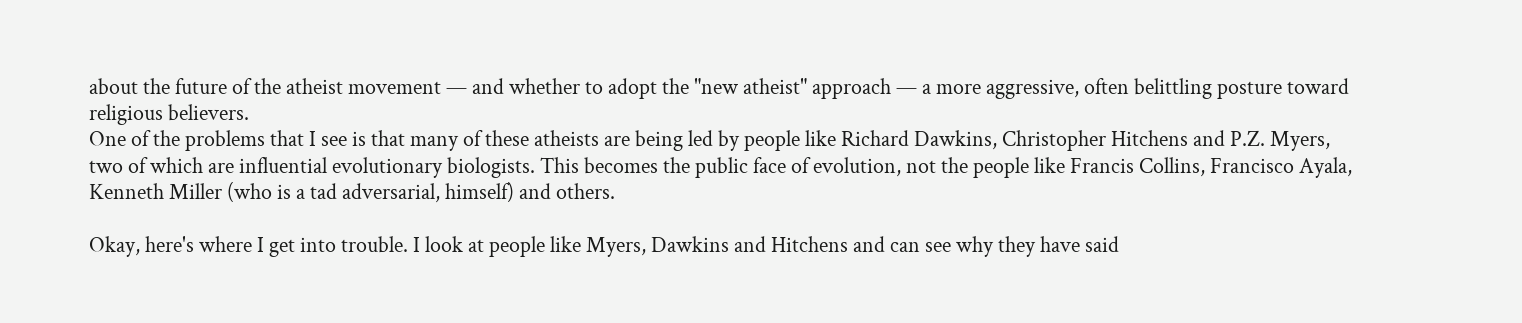about the future of the atheist movement — and whether to adopt the "new atheist" approach — a more aggressive, often belittling posture toward religious believers.
One of the problems that I see is that many of these atheists are being led by people like Richard Dawkins, Christopher Hitchens and P.Z. Myers, two of which are influential evolutionary biologists. This becomes the public face of evolution, not the people like Francis Collins, Francisco Ayala, Kenneth Miller (who is a tad adversarial, himself) and others.

Okay, here's where I get into trouble. I look at people like Myers, Dawkins and Hitchens and can see why they have said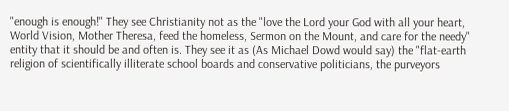"enough is enough!" They see Christianity not as the "love the Lord your God with all your heart, World Vision, Mother Theresa, feed the homeless, Sermon on the Mount, and care for the needy" entity that it should be and often is. They see it as (As Michael Dowd would say) the "flat-earth religion of scientifically illiterate school boards and conservative politicians, the purveyors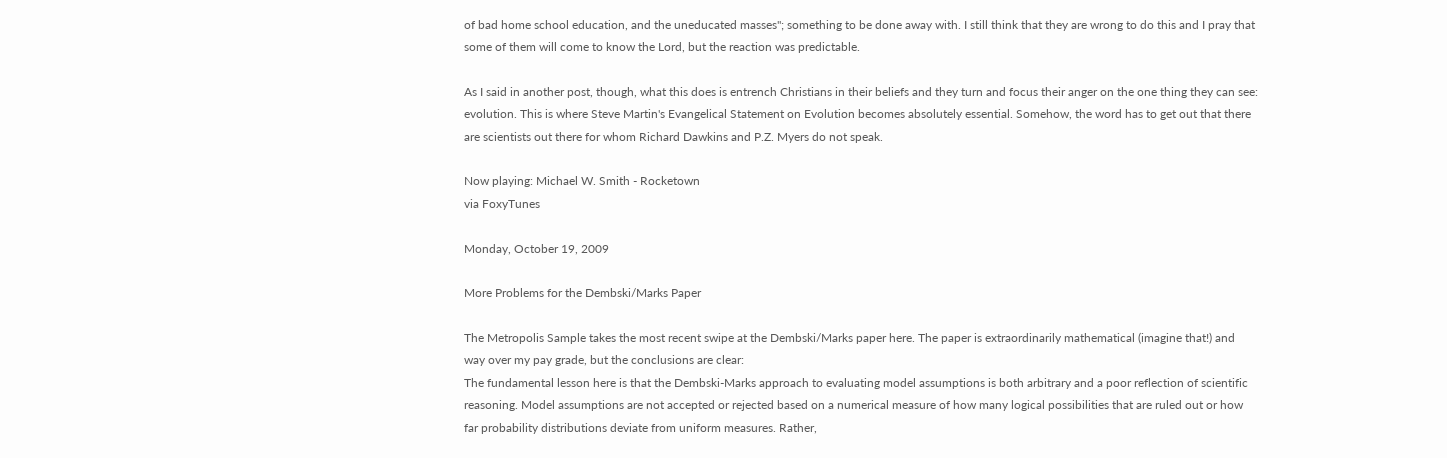of bad home school education, and the uneducated masses"; something to be done away with. I still think that they are wrong to do this and I pray that some of them will come to know the Lord, but the reaction was predictable.

As I said in another post, though, what this does is entrench Christians in their beliefs and they turn and focus their anger on the one thing they can see: evolution. This is where Steve Martin's Evangelical Statement on Evolution becomes absolutely essential. Somehow, the word has to get out that there are scientists out there for whom Richard Dawkins and P.Z. Myers do not speak.

Now playing: Michael W. Smith - Rocketown
via FoxyTunes

Monday, October 19, 2009

More Problems for the Dembski/Marks Paper

The Metropolis Sample takes the most recent swipe at the Dembski/Marks paper here. The paper is extraordinarily mathematical (imagine that!) and way over my pay grade, but the conclusions are clear:
The fundamental lesson here is that the Dembski-Marks approach to evaluating model assumptions is both arbitrary and a poor reflection of scientific reasoning. Model assumptions are not accepted or rejected based on a numerical measure of how many logical possibilities that are ruled out or how far probability distributions deviate from uniform measures. Rather,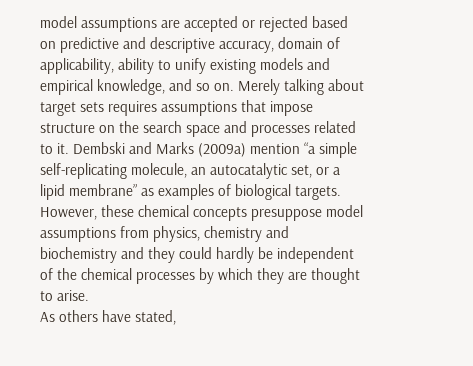model assumptions are accepted or rejected based on predictive and descriptive accuracy, domain of applicability, ability to unify existing models and empirical knowledge, and so on. Merely talking about target sets requires assumptions that impose structure on the search space and processes related to it. Dembski and Marks (2009a) mention “a simple self-replicating molecule, an autocatalytic set, or a lipid membrane” as examples of biological targets. However, these chemical concepts presuppose model assumptions from physics, chemistry and biochemistry and they could hardly be independent of the chemical processes by which they are thought to arise.
As others have stated,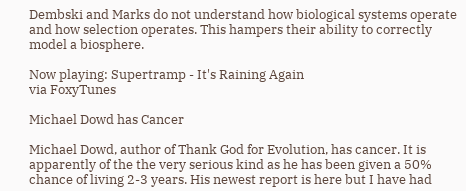Dembski and Marks do not understand how biological systems operate and how selection operates. This hampers their ability to correctly model a biosphere.

Now playing: Supertramp - It's Raining Again
via FoxyTunes

Michael Dowd has Cancer

Michael Dowd, author of Thank God for Evolution, has cancer. It is apparently of the the very serious kind as he has been given a 50% chance of living 2-3 years. His newest report is here but I have had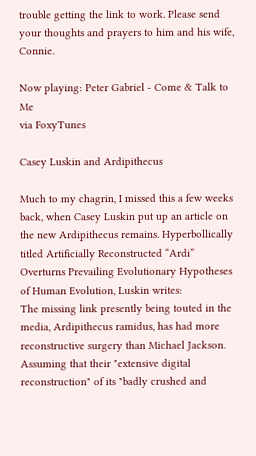trouble getting the link to work. Please send your thoughts and prayers to him and his wife, Connie.

Now playing: Peter Gabriel - Come & Talk to Me
via FoxyTunes

Casey Luskin and Ardipithecus

Much to my chagrin, I missed this a few weeks back, when Casey Luskin put up an article on the new Ardipithecus remains. Hyperbollically titled Artificially Reconstructed “Ardi” Overturns Prevailing Evolutionary Hypotheses of Human Evolution, Luskin writes:
The missing link presently being touted in the media, Ardipithecus ramidus, has had more reconstructive surgery than Michael Jackson. Assuming that their "extensive digital reconstruction" of its "badly crushed and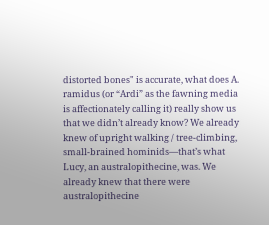distorted bones" is accurate, what does A. ramidus (or “Ardi” as the fawning media is affectionately calling it) really show us that we didn’t already know? We already knew of upright walking / tree-climbing, small-brained hominids—that’s what Lucy, an australopithecine, was. We already knew that there were australopithecine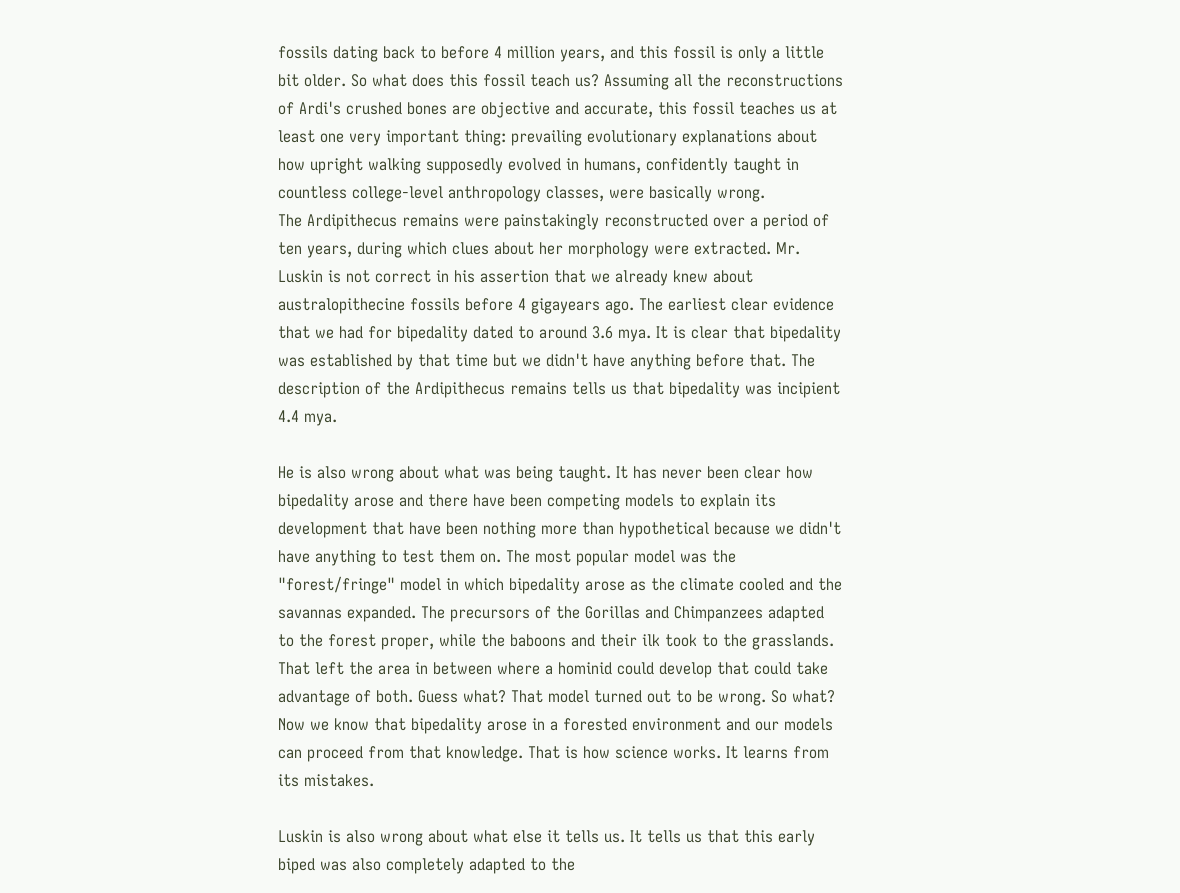fossils dating back to before 4 million years, and this fossil is only a little bit older. So what does this fossil teach us? Assuming all the reconstructions of Ardi's crushed bones are objective and accurate, this fossil teaches us at least one very important thing: prevailing evolutionary explanations about how upright walking supposedly evolved in humans, confidently taught in countless college-level anthropology classes, were basically wrong.
The Ardipithecus remains were painstakingly reconstructed over a period of ten years, during which clues about her morphology were extracted. Mr. Luskin is not correct in his assertion that we already knew about australopithecine fossils before 4 gigayears ago. The earliest clear evidence that we had for bipedality dated to around 3.6 mya. It is clear that bipedality was established by that time but we didn't have anything before that. The description of the Ardipithecus remains tells us that bipedality was incipient 4.4 mya.

He is also wrong about what was being taught. It has never been clear how bipedality arose and there have been competing models to explain its development that have been nothing more than hypothetical because we didn't have anything to test them on. The most popular model was the "forest/fringe" model in which bipedality arose as the climate cooled and the savannas expanded. The precursors of the Gorillas and Chimpanzees adapted to the forest proper, while the baboons and their ilk took to the grasslands. That left the area in between where a hominid could develop that could take advantage of both. Guess what? That model turned out to be wrong. So what? Now we know that bipedality arose in a forested environment and our models can proceed from that knowledge. That is how science works. It learns from its mistakes.

Luskin is also wrong about what else it tells us. It tells us that this early biped was also completely adapted to the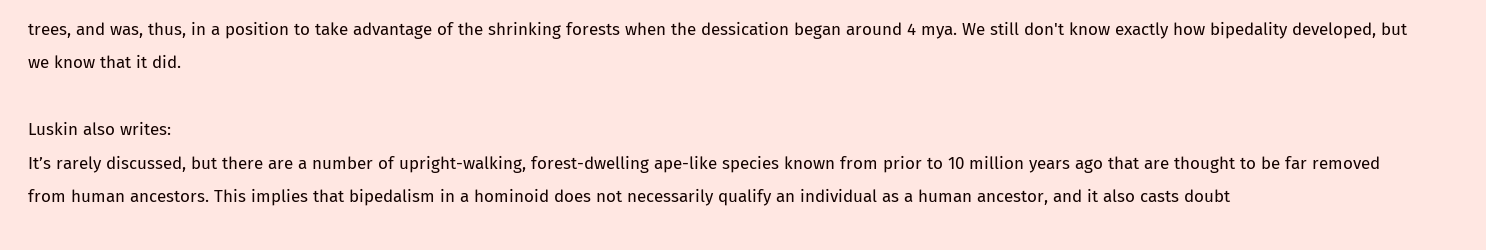trees, and was, thus, in a position to take advantage of the shrinking forests when the dessication began around 4 mya. We still don't know exactly how bipedality developed, but we know that it did.

Luskin also writes:
It’s rarely discussed, but there are a number of upright-walking, forest-dwelling ape-like species known from prior to 10 million years ago that are thought to be far removed from human ancestors. This implies that bipedalism in a hominoid does not necessarily qualify an individual as a human ancestor, and it also casts doubt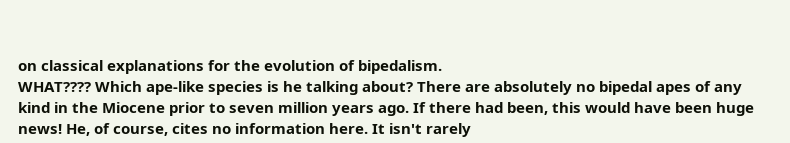on classical explanations for the evolution of bipedalism.
WHAT???? Which ape-like species is he talking about? There are absolutely no bipedal apes of any kind in the Miocene prior to seven million years ago. If there had been, this would have been huge news! He, of course, cites no information here. It isn't rarely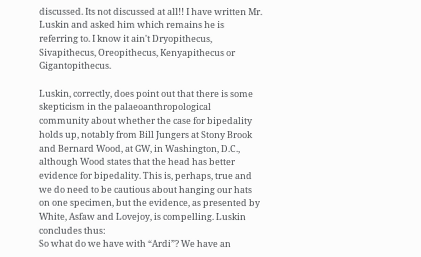discussed. Its not discussed at all!! I have written Mr. Luskin and asked him which remains he is referring to. I know it ain't Dryopithecus, Sivapithecus, Oreopithecus, Kenyapithecus or Gigantopithecus.

Luskin, correctly, does point out that there is some skepticism in the palaeoanthropological community about whether the case for bipedality holds up, notably from Bill Jungers at Stony Brook and Bernard Wood, at GW, in Washington, D.C., although Wood states that the head has better evidence for bipedality. This is, perhaps, true and we do need to be cautious about hanging our hats on one specimen, but the evidence, as presented by White, Asfaw and Lovejoy, is compelling. Luskin concludes thus:
So what do we have with “Ardi”? We have an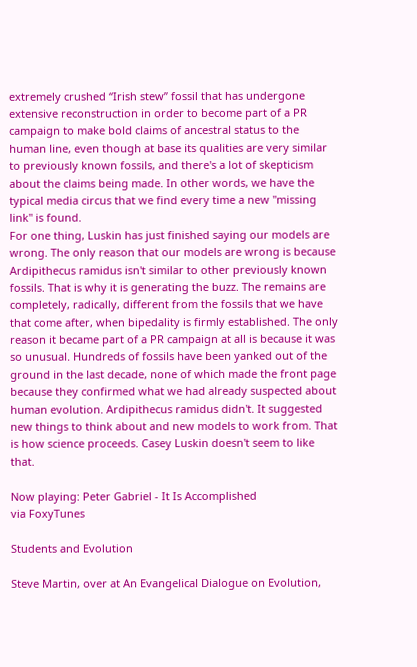extremely crushed “Irish stew” fossil that has undergone extensive reconstruction in order to become part of a PR campaign to make bold claims of ancestral status to the human line, even though at base its qualities are very similar to previously known fossils, and there's a lot of skepticism about the claims being made. In other words, we have the typical media circus that we find every time a new "missing link" is found.
For one thing, Luskin has just finished saying our models are wrong. The only reason that our models are wrong is because Ardipithecus ramidus isn't similar to other previously known fossils. That is why it is generating the buzz. The remains are completely, radically, different from the fossils that we have that come after, when bipedality is firmly established. The only reason it became part of a PR campaign at all is because it was so unusual. Hundreds of fossils have been yanked out of the ground in the last decade, none of which made the front page because they confirmed what we had already suspected about human evolution. Ardipithecus ramidus didn't. It suggested new things to think about and new models to work from. That is how science proceeds. Casey Luskin doesn't seem to like that.

Now playing: Peter Gabriel - It Is Accomplished
via FoxyTunes

Students and Evolution

Steve Martin, over at An Evangelical Dialogue on Evolution,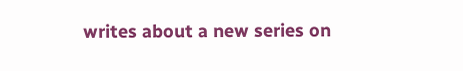writes about a new series on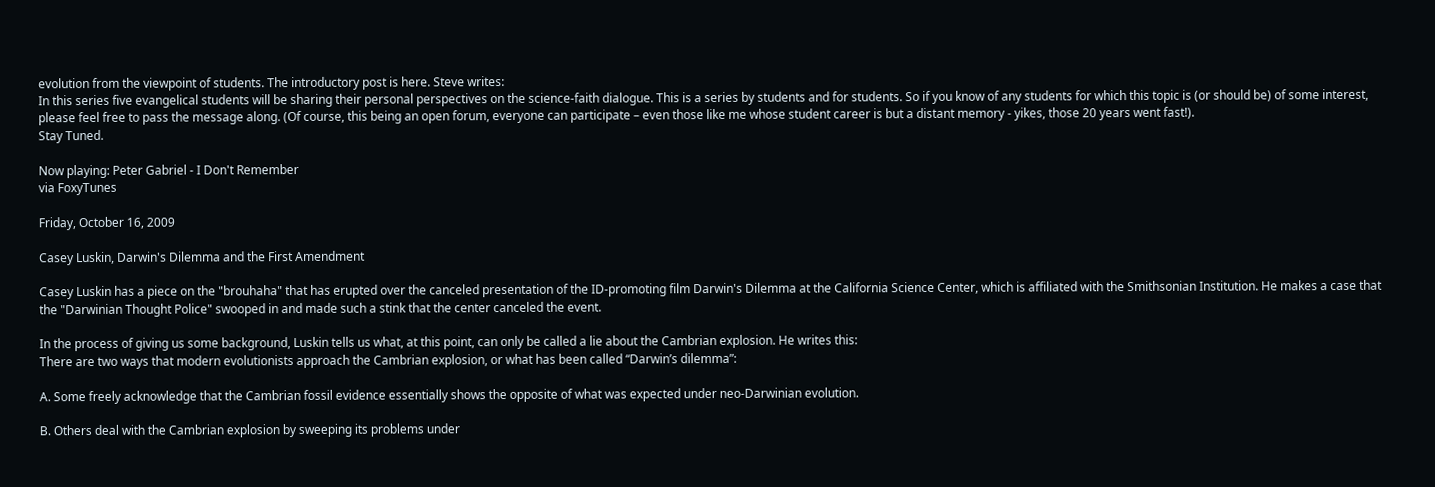evolution from the viewpoint of students. The introductory post is here. Steve writes:
In this series five evangelical students will be sharing their personal perspectives on the science-faith dialogue. This is a series by students and for students. So if you know of any students for which this topic is (or should be) of some interest, please feel free to pass the message along. (Of course, this being an open forum, everyone can participate – even those like me whose student career is but a distant memory - yikes, those 20 years went fast!).
Stay Tuned.

Now playing: Peter Gabriel - I Don't Remember
via FoxyTunes

Friday, October 16, 2009

Casey Luskin, Darwin's Dilemma and the First Amendment

Casey Luskin has a piece on the "brouhaha" that has erupted over the canceled presentation of the ID-promoting film Darwin's Dilemma at the California Science Center, which is affiliated with the Smithsonian Institution. He makes a case that the "Darwinian Thought Police" swooped in and made such a stink that the center canceled the event.

In the process of giving us some background, Luskin tells us what, at this point, can only be called a lie about the Cambrian explosion. He writes this:
There are two ways that modern evolutionists approach the Cambrian explosion, or what has been called “Darwin’s dilemma”:

A. Some freely acknowledge that the Cambrian fossil evidence essentially shows the opposite of what was expected under neo-Darwinian evolution.

B. Others deal with the Cambrian explosion by sweeping its problems under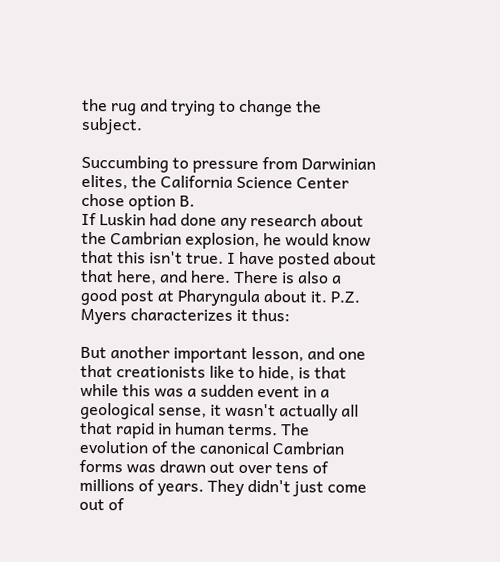the rug and trying to change the subject.

Succumbing to pressure from Darwinian elites, the California Science Center chose option B.
If Luskin had done any research about the Cambrian explosion, he would know that this isn't true. I have posted about that here, and here. There is also a good post at Pharyngula about it. P.Z. Myers characterizes it thus:

But another important lesson, and one that creationists like to hide, is that while this was a sudden event in a geological sense, it wasn't actually all that rapid in human terms. The evolution of the canonical Cambrian forms was drawn out over tens of millions of years. They didn't just come out of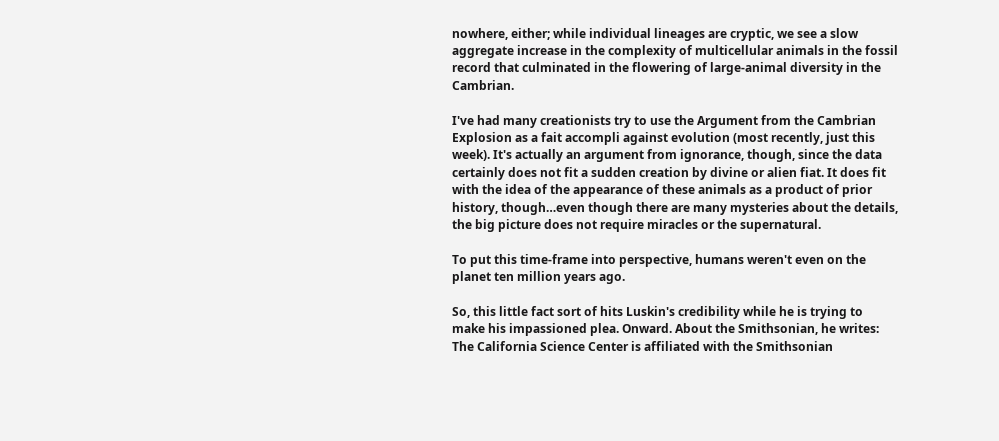nowhere, either; while individual lineages are cryptic, we see a slow aggregate increase in the complexity of multicellular animals in the fossil record that culminated in the flowering of large-animal diversity in the Cambrian.

I've had many creationists try to use the Argument from the Cambrian Explosion as a fait accompli against evolution (most recently, just this week). It's actually an argument from ignorance, though, since the data certainly does not fit a sudden creation by divine or alien fiat. It does fit with the idea of the appearance of these animals as a product of prior history, though…even though there are many mysteries about the details, the big picture does not require miracles or the supernatural.

To put this time-frame into perspective, humans weren't even on the planet ten million years ago.

So, this little fact sort of hits Luskin's credibility while he is trying to make his impassioned plea. Onward. About the Smithsonian, he writes:
The California Science Center is affiliated with the Smithsonian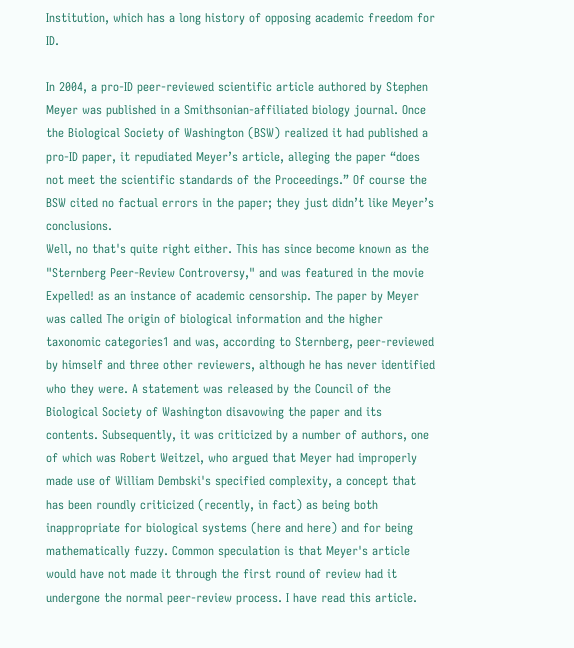Institution, which has a long history of opposing academic freedom for ID.

In 2004, a pro-ID peer-reviewed scientific article authored by Stephen Meyer was published in a Smithsonian-affiliated biology journal. Once the Biological Society of Washington (BSW) realized it had published a pro-ID paper, it repudiated Meyer’s article, alleging the paper “does not meet the scientific standards of the Proceedings.” Of course the BSW cited no factual errors in the paper; they just didn’t like Meyer’s conclusions.
Well, no that's quite right either. This has since become known as the "Sternberg Peer-Review Controversy," and was featured in the movie Expelled! as an instance of academic censorship. The paper by Meyer was called The origin of biological information and the higher taxonomic categories1 and was, according to Sternberg, peer-reviewed by himself and three other reviewers, although he has never identified who they were. A statement was released by the Council of the Biological Society of Washington disavowing the paper and its contents. Subsequently, it was criticized by a number of authors, one of which was Robert Weitzel, who argued that Meyer had improperly made use of William Dembski's specified complexity, a concept that has been roundly criticized (recently, in fact) as being both inappropriate for biological systems (here and here) and for being mathematically fuzzy. Common speculation is that Meyer's article would have not made it through the first round of review had it undergone the normal peer-review process. I have read this article.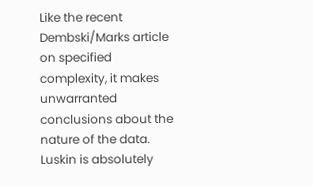Like the recent Dembski/Marks article on specified complexity, it makes unwarranted conclusions about the nature of the data. Luskin is absolutely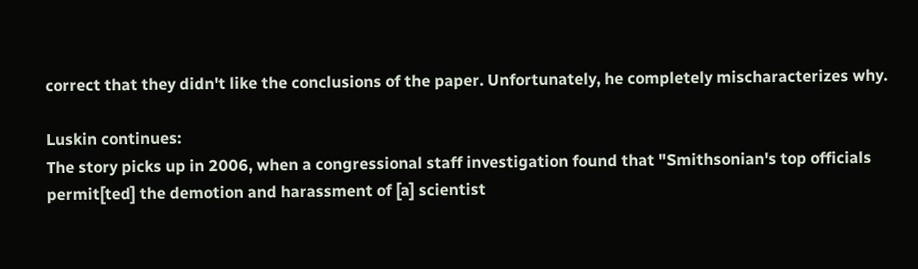correct that they didn't like the conclusions of the paper. Unfortunately, he completely mischaracterizes why.

Luskin continues:
The story picks up in 2006, when a congressional staff investigation found that "Smithsonian's top officials permit[ted] the demotion and harassment of [a] scientist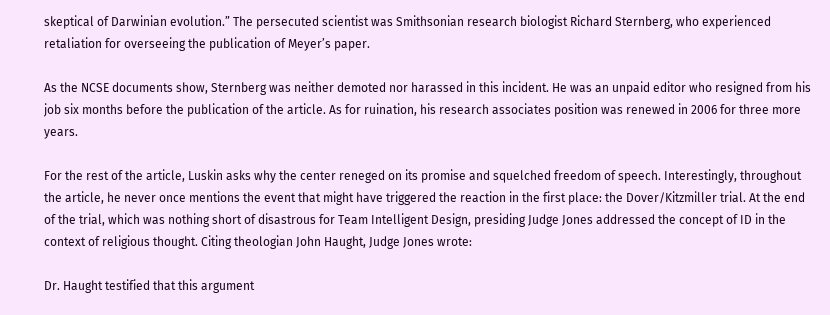skeptical of Darwinian evolution.” The persecuted scientist was Smithsonian research biologist Richard Sternberg, who experienced retaliation for overseeing the publication of Meyer’s paper.

As the NCSE documents show, Sternberg was neither demoted nor harassed in this incident. He was an unpaid editor who resigned from his job six months before the publication of the article. As for ruination, his research associates position was renewed in 2006 for three more years.

For the rest of the article, Luskin asks why the center reneged on its promise and squelched freedom of speech. Interestingly, throughout the article, he never once mentions the event that might have triggered the reaction in the first place: the Dover/Kitzmiller trial. At the end of the trial, which was nothing short of disastrous for Team Intelligent Design, presiding Judge Jones addressed the concept of ID in the context of religious thought. Citing theologian John Haught, Judge Jones wrote:

Dr. Haught testified that this argument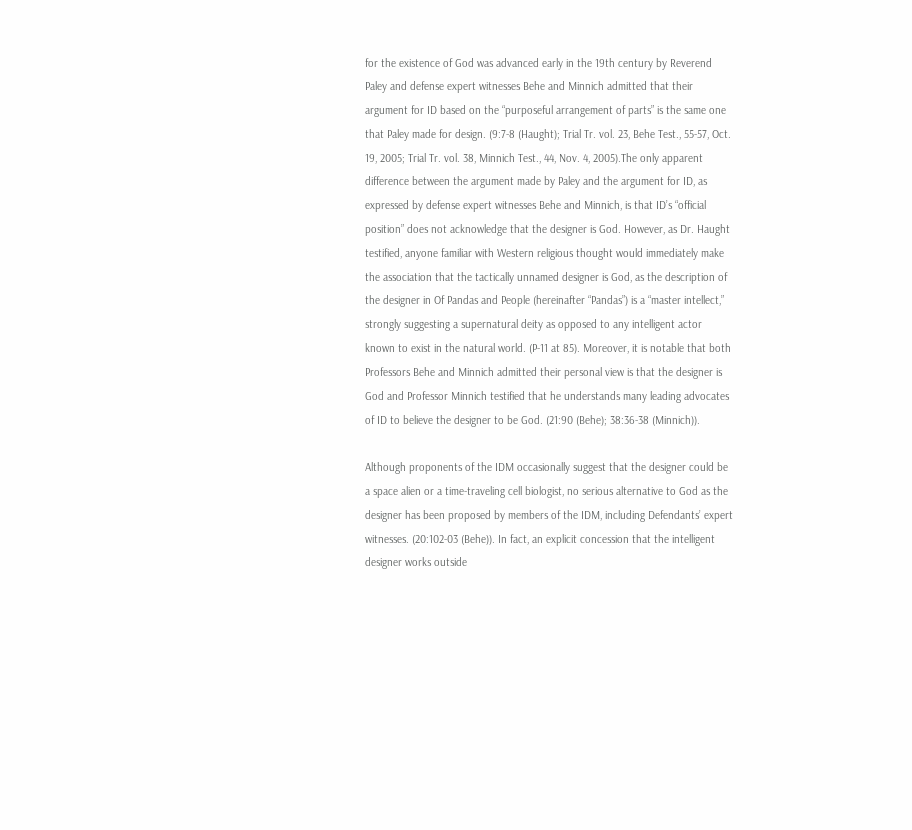for the existence of God was advanced early in the 19th century by Reverend Paley and defense expert witnesses Behe and Minnich admitted that their argument for ID based on the “purposeful arrangement of parts” is the same one that Paley made for design. (9:7-8 (Haught); Trial Tr. vol. 23, Behe Test., 55-57, Oct. 19, 2005; Trial Tr. vol. 38, Minnich Test., 44, Nov. 4, 2005).The only apparent difference between the argument made by Paley and the argument for ID, as expressed by defense expert witnesses Behe and Minnich, is that ID’s “official position” does not acknowledge that the designer is God. However, as Dr. Haught testified, anyone familiar with Western religious thought would immediately make the association that the tactically unnamed designer is God, as the description of the designer in Of Pandas and People (hereinafter “Pandas”) is a “master intellect,” strongly suggesting a supernatural deity as opposed to any intelligent actor known to exist in the natural world. (P-11 at 85). Moreover, it is notable that both Professors Behe and Minnich admitted their personal view is that the designer is God and Professor Minnich testified that he understands many leading advocates of ID to believe the designer to be God. (21:90 (Behe); 38:36-38 (Minnich)).

Although proponents of the IDM occasionally suggest that the designer could be a space alien or a time-traveling cell biologist, no serious alternative to God as the designer has been proposed by members of the IDM, including Defendants’ expert witnesses. (20:102-03 (Behe)). In fact, an explicit concession that the intelligent designer works outside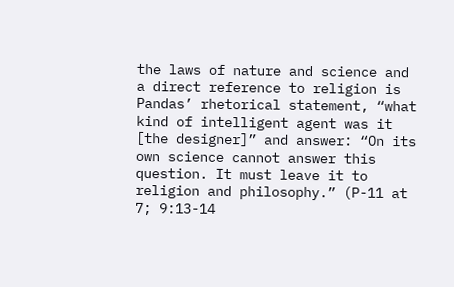the laws of nature and science and a direct reference to religion is Pandas’ rhetorical statement, “what kind of intelligent agent was it [the designer]” and answer: “On its own science cannot answer this question. It must leave it to religion and philosophy.” (P-11 at 7; 9:13-14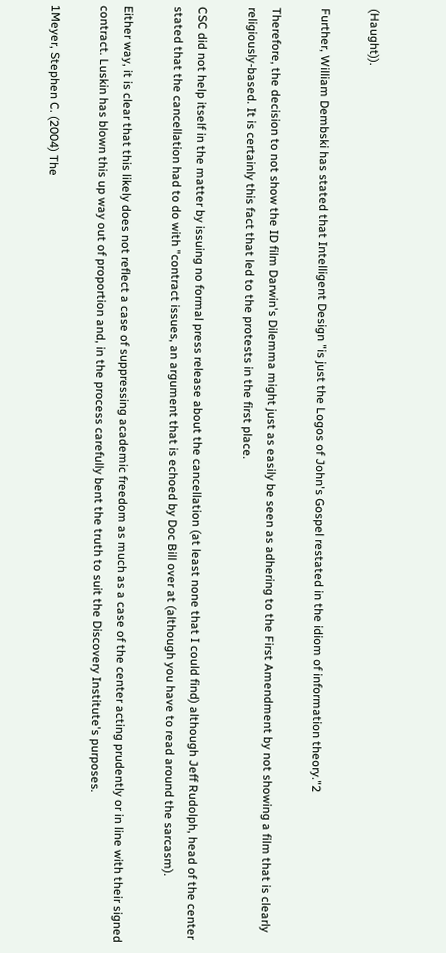(Haught)).

Further, William Dembski has stated that Intelligent Design "is just the Logos of John's Gospel restated in the idiom of information theory."2

Therefore, the decision to not show the ID film Darwin's Dilemma might just as easily be seen as adhering to the First Amendment by not showing a film that is clearly religiously-based. It is certainly this fact that led to the protests in the first place.

CSC did not help itself in the matter by issuing no formal press release about the cancellation (at least none that I could find) although Jeff Rudolph, head of the center stated that the cancellation had to do with "contract issues, an argument that is echoed by Doc Bill over at (although you have to read around the sarcasm).

Either way, it is clear that this likely does not reflect a case of suppressing academic freedom as much as a case of the center acting prudently or in line with their signed contract. Luskin has blown this up way out of proportion and, in the process carefully bent the truth to suit the Discovery Institute's purposes.

1Meyer, Stephen C. (2004) The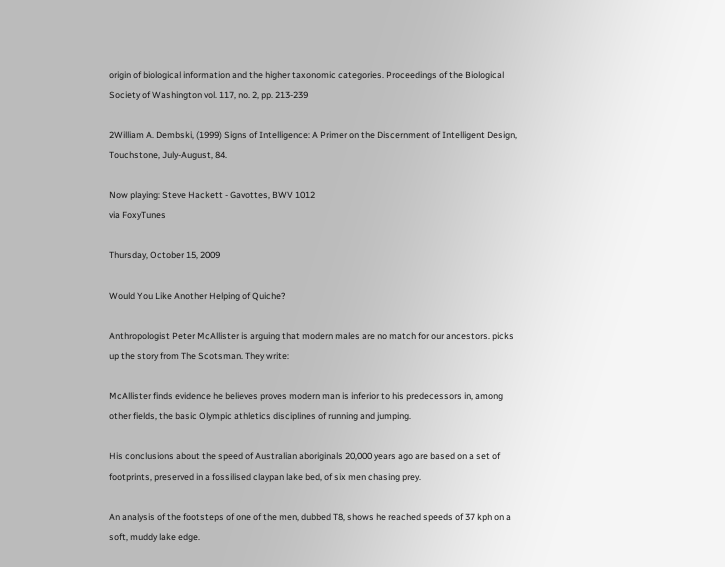origin of biological information and the higher taxonomic categories. Proceedings of the Biological Society of Washington vol. 117, no. 2, pp. 213-239

2William A. Dembski, (1999) Signs of Intelligence: A Primer on the Discernment of Intelligent Design, Touchstone, July-August, 84.

Now playing: Steve Hackett - Gavottes, BWV 1012
via FoxyTunes

Thursday, October 15, 2009

Would You Like Another Helping of Quiche?

Anthropologist Peter McAllister is arguing that modern males are no match for our ancestors. picks up the story from The Scotsman. They write:

McAllister finds evidence he believes proves modern man is inferior to his predecessors in, among other fields, the basic Olympic athletics disciplines of running and jumping.

His conclusions about the speed of Australian aboriginals 20,000 years ago are based on a set of footprints, preserved in a fossilised claypan lake bed, of six men chasing prey.

An analysis of the footsteps of one of the men, dubbed T8, shows he reached speeds of 37 kph on a soft, muddy lake edge.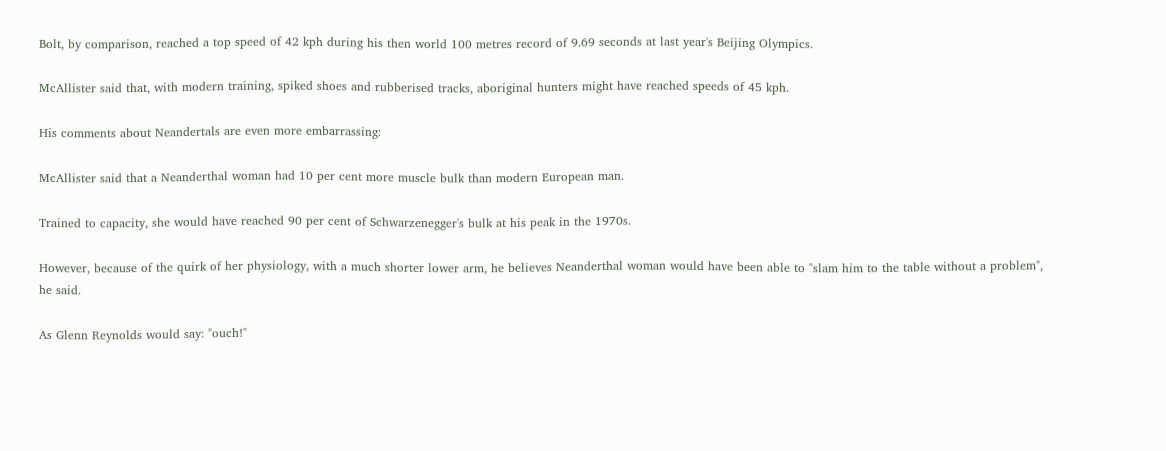Bolt, by comparison, reached a top speed of 42 kph during his then world 100 metres record of 9.69 seconds at last year's Beijing Olympics.

McAllister said that, with modern training, spiked shoes and rubberised tracks, aboriginal hunters might have reached speeds of 45 kph.

His comments about Neandertals are even more embarrassing:

McAllister said that a Neanderthal woman had 10 per cent more muscle bulk than modern European man.

Trained to capacity, she would have reached 90 per cent of Schwarzenegger's bulk at his peak in the 1970s.

However, because of the quirk of her physiology, with a much shorter lower arm, he believes Neanderthal woman would have been able to "slam him to the table without a problem", he said.

As Glenn Reynolds would say: "ouch!"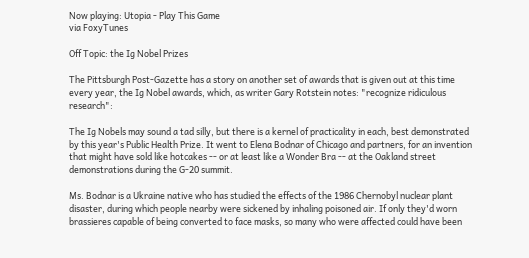Now playing: Utopia - Play This Game
via FoxyTunes

Off Topic: the Ig Nobel Prizes

The Pittsburgh Post-Gazette has a story on another set of awards that is given out at this time every year, the Ig Nobel awards, which, as writer Gary Rotstein notes: "recognize ridiculous research":

The Ig Nobels may sound a tad silly, but there is a kernel of practicality in each, best demonstrated by this year's Public Health Prize. It went to Elena Bodnar of Chicago and partners, for an invention that might have sold like hotcakes -- or at least like a Wonder Bra -- at the Oakland street demonstrations during the G-20 summit.

Ms. Bodnar is a Ukraine native who has studied the effects of the 1986 Chernobyl nuclear plant disaster, during which people nearby were sickened by inhaling poisoned air. If only they'd worn brassieres capable of being converted to face masks, so many who were affected could have been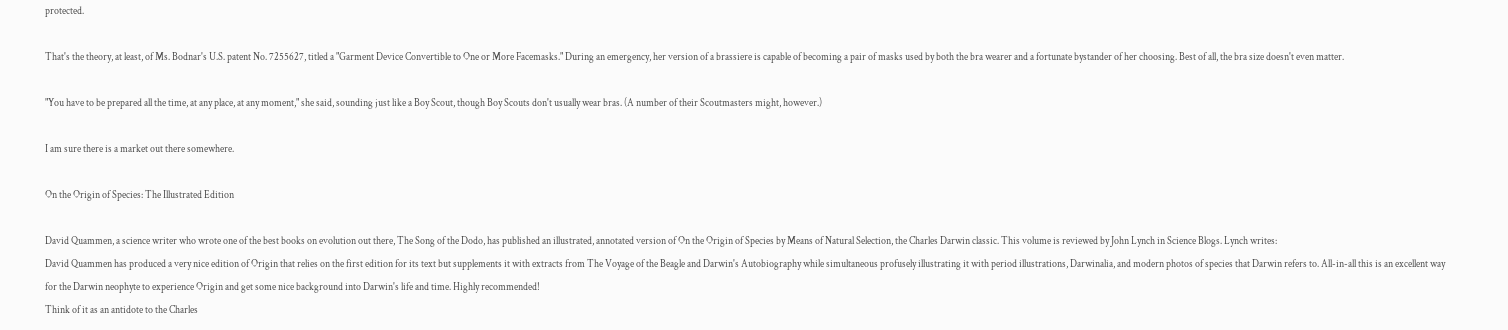protected.

That's the theory, at least, of Ms. Bodnar's U.S. patent No. 7255627, titled a "Garment Device Convertible to One or More Facemasks." During an emergency, her version of a brassiere is capable of becoming a pair of masks used by both the bra wearer and a fortunate bystander of her choosing. Best of all, the bra size doesn't even matter.

"You have to be prepared all the time, at any place, at any moment," she said, sounding just like a Boy Scout, though Boy Scouts don't usually wear bras. (A number of their Scoutmasters might, however.)

I am sure there is a market out there somewhere.

On the Origin of Species: The Illustrated Edition

David Quammen, a science writer who wrote one of the best books on evolution out there, The Song of the Dodo, has published an illustrated, annotated version of On the Origin of Species by Means of Natural Selection, the Charles Darwin classic. This volume is reviewed by John Lynch in Science Blogs. Lynch writes:
David Quammen has produced a very nice edition of Origin that relies on the first edition for its text but supplements it with extracts from The Voyage of the Beagle and Darwin's Autobiography while simultaneous profusely illustrating it with period illustrations, Darwinalia, and modern photos of species that Darwin refers to. All-in-all this is an excellent way for the Darwin neophyte to experience Origin and get some nice background into Darwin's life and time. Highly recommended!
Think of it as an antidote to the Charles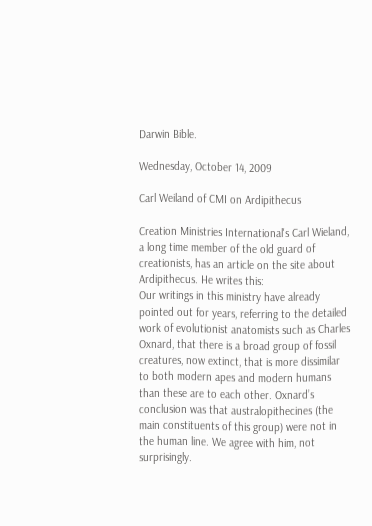Darwin Bible.

Wednesday, October 14, 2009

Carl Weiland of CMI on Ardipithecus

Creation Ministries International's Carl Wieland, a long time member of the old guard of creationists, has an article on the site about Ardipithecus. He writes this:
Our writings in this ministry have already pointed out for years, referring to the detailed work of evolutionist anatomists such as Charles Oxnard, that there is a broad group of fossil creatures, now extinct, that is more dissimilar to both modern apes and modern humans than these are to each other. Oxnard’s conclusion was that australopithecines (the main constituents of this group) were not in the human line. We agree with him, not surprisingly.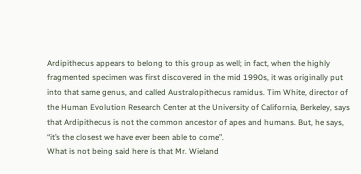Ardipithecus appears to belong to this group as well; in fact, when the highly fragmented specimen was first discovered in the mid 1990s, it was originally put into that same genus, and called Australopithecus ramidus. Tim White, director of the Human Evolution Research Center at the University of California, Berkeley, says that Ardipithecus is not the common ancestor of apes and humans. But, he says, “it’s the closest we have ever been able to come”.
What is not being said here is that Mr. Wieland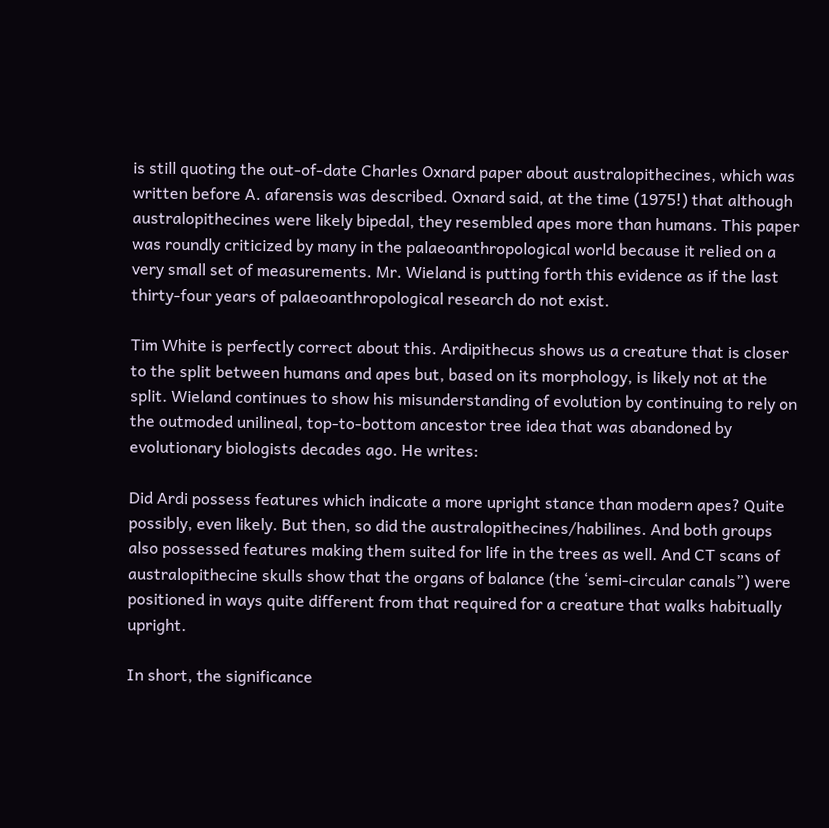is still quoting the out-of-date Charles Oxnard paper about australopithecines, which was written before A. afarensis was described. Oxnard said, at the time (1975!) that although australopithecines were likely bipedal, they resembled apes more than humans. This paper was roundly criticized by many in the palaeoanthropological world because it relied on a very small set of measurements. Mr. Wieland is putting forth this evidence as if the last thirty-four years of palaeoanthropological research do not exist.

Tim White is perfectly correct about this. Ardipithecus shows us a creature that is closer to the split between humans and apes but, based on its morphology, is likely not at the split. Wieland continues to show his misunderstanding of evolution by continuing to rely on the outmoded unilineal, top-to-bottom ancestor tree idea that was abandoned by evolutionary biologists decades ago. He writes:

Did Ardi possess features which indicate a more upright stance than modern apes? Quite possibly, even likely. But then, so did the australopithecines/habilines. And both groups also possessed features making them suited for life in the trees as well. And CT scans of australopithecine skulls show that the organs of balance (the ‘semi-circular canals”) were positioned in ways quite different from that required for a creature that walks habitually upright.

In short, the significance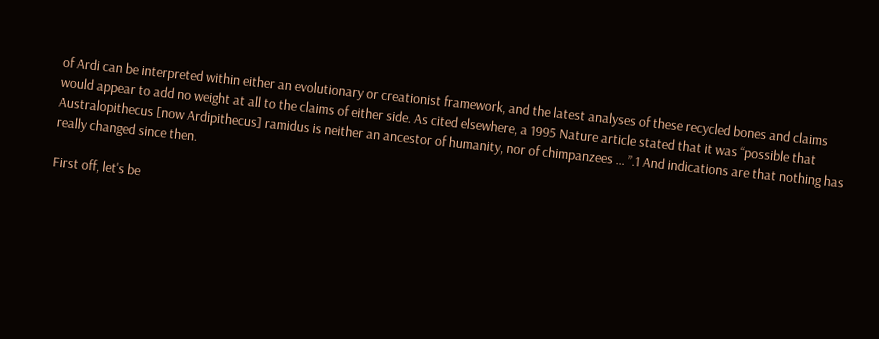of Ardi can be interpreted within either an evolutionary or creationist framework, and the latest analyses of these recycled bones and claims would appear to add no weight at all to the claims of either side. As cited elsewhere, a 1995 Nature article stated that it was “possible that Australopithecus [now Ardipithecus] ramidus is neither an ancestor of humanity, nor of chimpanzees … ”.1 And indications are that nothing has really changed since then.

First off, let's be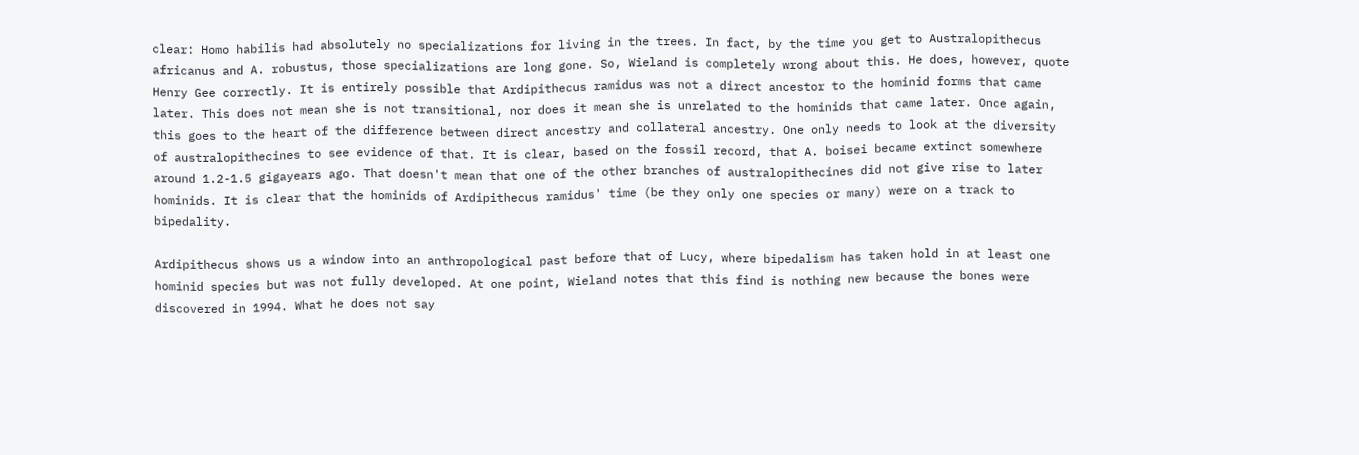clear: Homo habilis had absolutely no specializations for living in the trees. In fact, by the time you get to Australopithecus africanus and A. robustus, those specializations are long gone. So, Wieland is completely wrong about this. He does, however, quote Henry Gee correctly. It is entirely possible that Ardipithecus ramidus was not a direct ancestor to the hominid forms that came later. This does not mean she is not transitional, nor does it mean she is unrelated to the hominids that came later. Once again, this goes to the heart of the difference between direct ancestry and collateral ancestry. One only needs to look at the diversity of australopithecines to see evidence of that. It is clear, based on the fossil record, that A. boisei became extinct somewhere around 1.2-1.5 gigayears ago. That doesn't mean that one of the other branches of australopithecines did not give rise to later hominids. It is clear that the hominids of Ardipithecus ramidus' time (be they only one species or many) were on a track to bipedality.

Ardipithecus shows us a window into an anthropological past before that of Lucy, where bipedalism has taken hold in at least one hominid species but was not fully developed. At one point, Wieland notes that this find is nothing new because the bones were discovered in 1994. What he does not say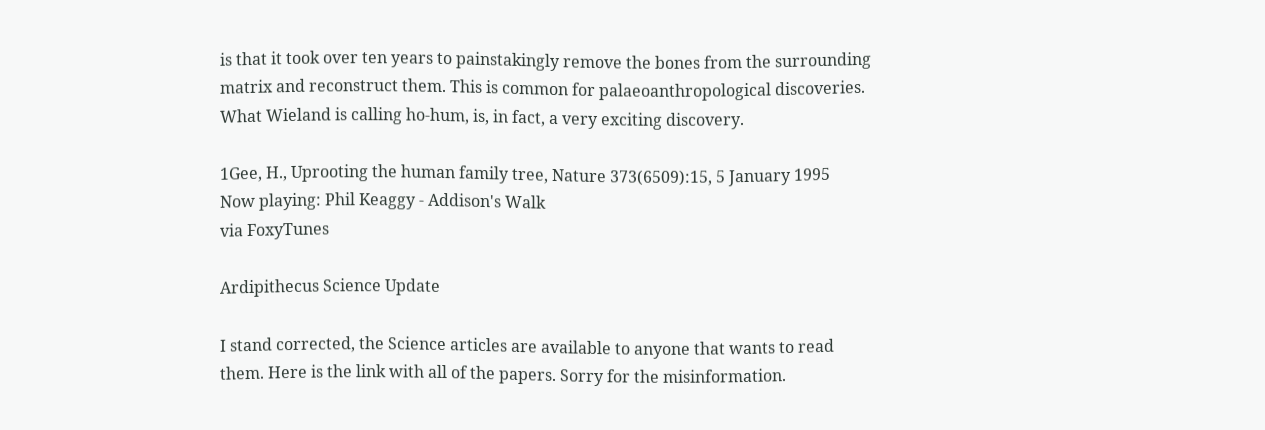is that it took over ten years to painstakingly remove the bones from the surrounding matrix and reconstruct them. This is common for palaeoanthropological discoveries. What Wieland is calling ho-hum, is, in fact, a very exciting discovery.

1Gee, H., Uprooting the human family tree, Nature 373(6509):15, 5 January 1995
Now playing: Phil Keaggy - Addison's Walk
via FoxyTunes

Ardipithecus Science Update

I stand corrected, the Science articles are available to anyone that wants to read them. Here is the link with all of the papers. Sorry for the misinformation.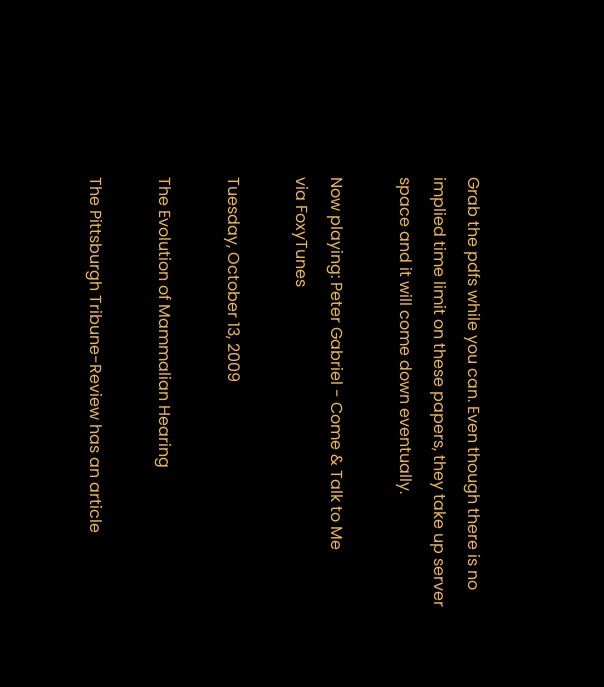Grab the pdfs while you can. Even though there is no implied time limit on these papers, they take up server space and it will come down eventually.

Now playing: Peter Gabriel - Come & Talk to Me
via FoxyTunes

Tuesday, October 13, 2009

The Evolution of Mammalian Hearing

The Pittsburgh Tribune-Review has an article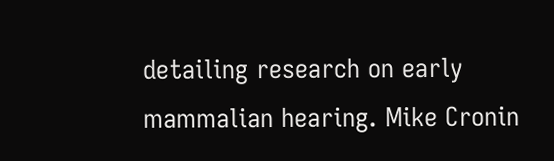detailing research on early mammalian hearing. Mike Cronin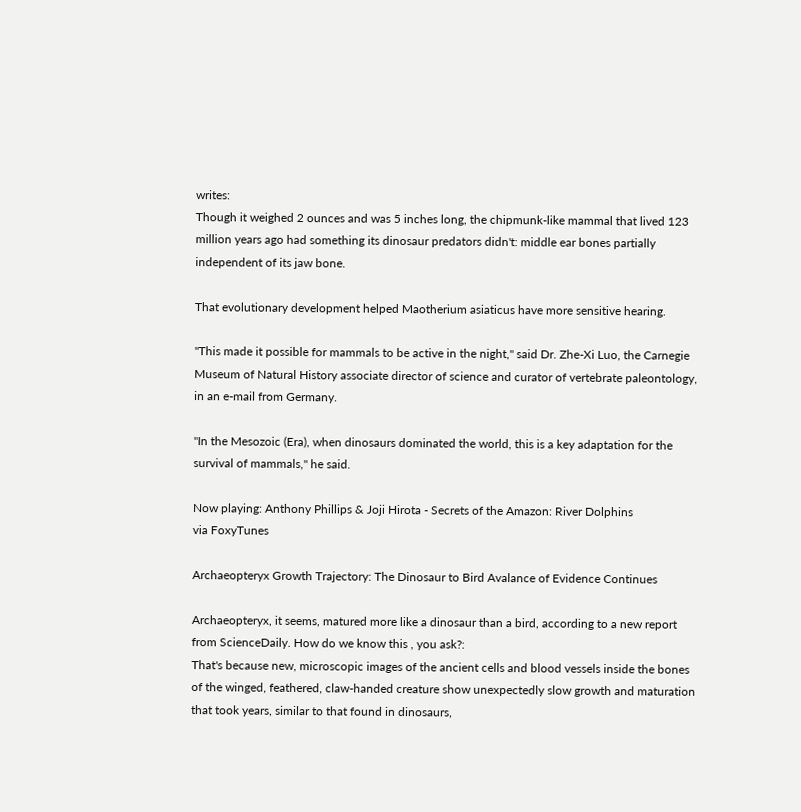writes:
Though it weighed 2 ounces and was 5 inches long, the chipmunk-like mammal that lived 123 million years ago had something its dinosaur predators didn't: middle ear bones partially independent of its jaw bone.

That evolutionary development helped Maotherium asiaticus have more sensitive hearing.

"This made it possible for mammals to be active in the night," said Dr. Zhe-Xi Luo, the Carnegie Museum of Natural History associate director of science and curator of vertebrate paleontology, in an e-mail from Germany.

"In the Mesozoic (Era), when dinosaurs dominated the world, this is a key adaptation for the survival of mammals," he said.

Now playing: Anthony Phillips & Joji Hirota - Secrets of the Amazon: River Dolphins
via FoxyTunes

Archaeopteryx Growth Trajectory: The Dinosaur to Bird Avalance of Evidence Continues

Archaeopteryx, it seems, matured more like a dinosaur than a bird, according to a new report from ScienceDaily. How do we know this , you ask?:
That's because new, microscopic images of the ancient cells and blood vessels inside the bones of the winged, feathered, claw-handed creature show unexpectedly slow growth and maturation that took years, similar to that found in dinosaurs,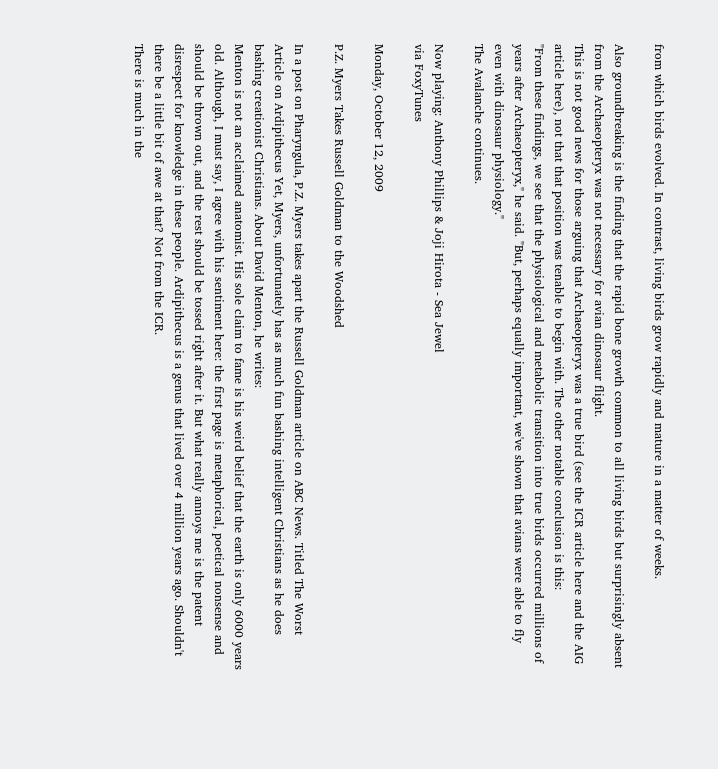from which birds evolved. In contrast, living birds grow rapidly and mature in a matter of weeks.

Also groundbreaking is the finding that the rapid bone growth common to all living birds but surprisingly absent from the Archaeopteryx was not necessary for avian dinosaur flight.
This is not good news for those arguing that Archaeopteryx was a true bird (see the ICR article here and the AIG article here), not that that position was tenable to begin with. The other notable conclusion is this:
"From these findings, we see that the physiological and metabolic transition into true birds occurred millions of years after Archaeopteryx," he said. "But, perhaps equally important, we've shown that avians were able to fly even with dinosaur physiology."
The Avalanche continues.

Now playing: Anthony Phillips & Joji Hirota - Sea Jewel
via FoxyTunes

Monday, October 12, 2009

P.Z. Myers Takes Russell Goldman to the Woodshed

In a post on Pharyngula, P.Z. Myers takes apart the Russell Goldman article on ABC News. Titled The Worst Article on Ardipithecus Yet, Myers, unfortunately has as much fun bashing intelligent Christians as he does bashing creationist Christians. About David Menton, he writes:
Menton is not an acclaimed anatomist. His sole claim to fame is his weird belief that the earth is only 6000 years old. Although, I must say, I agree with his sentiment here: the first page is metaphorical, poetical nonsense and should be thrown out, and the rest should be tossed right after it. But what really annoys me is the patent disrespect for knowledge in these people. Ardipithecus is a genus that lived over 4 million years ago. Shouldn't there be a little bit of awe at that? Not from the ICR.
There is much in the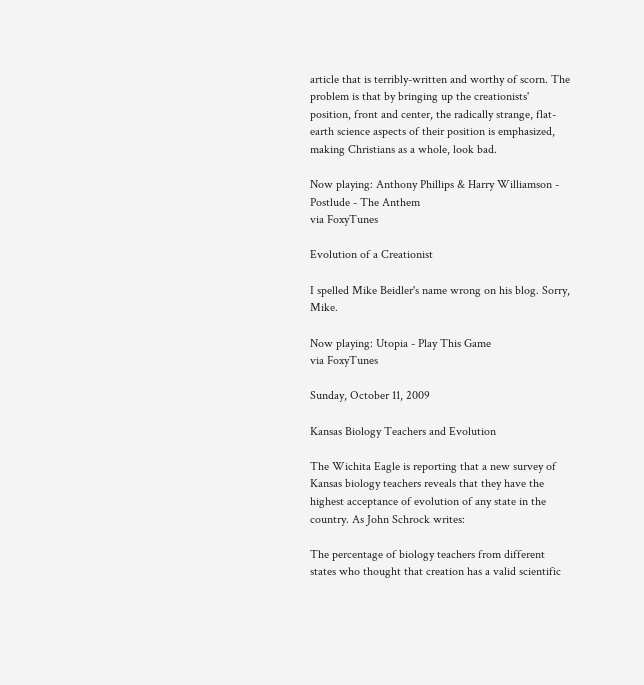article that is terribly-written and worthy of scorn. The problem is that by bringing up the creationists' position, front and center, the radically strange, flat-earth science aspects of their position is emphasized, making Christians as a whole, look bad.

Now playing: Anthony Phillips & Harry Williamson - Postlude - The Anthem
via FoxyTunes

Evolution of a Creationist

I spelled Mike Beidler's name wrong on his blog. Sorry, Mike.

Now playing: Utopia - Play This Game
via FoxyTunes

Sunday, October 11, 2009

Kansas Biology Teachers and Evolution

The Wichita Eagle is reporting that a new survey of Kansas biology teachers reveals that they have the highest acceptance of evolution of any state in the country. As John Schrock writes:

The percentage of biology teachers from different states who thought that creation has a valid scientific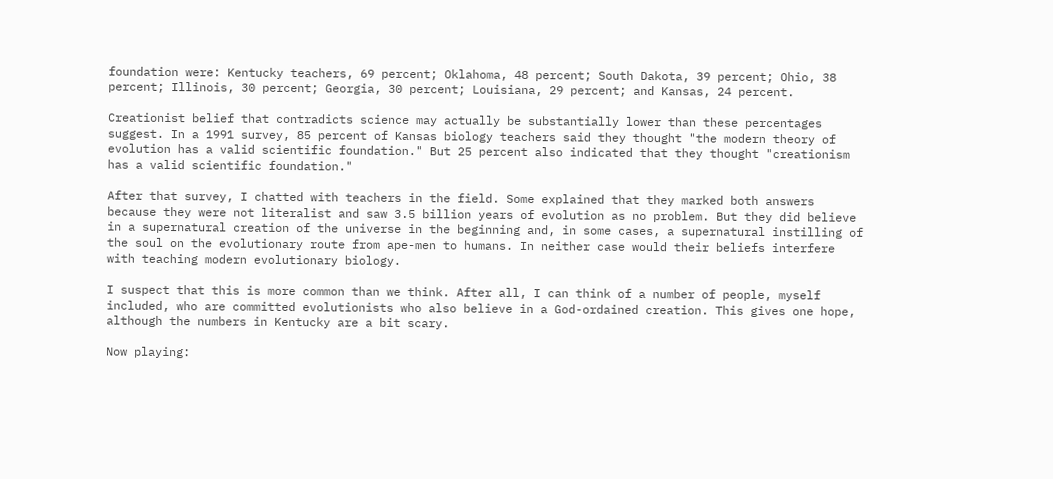foundation were: Kentucky teachers, 69 percent; Oklahoma, 48 percent; South Dakota, 39 percent; Ohio, 38 percent; Illinois, 30 percent; Georgia, 30 percent; Louisiana, 29 percent; and Kansas, 24 percent.

Creationist belief that contradicts science may actually be substantially lower than these percentages suggest. In a 1991 survey, 85 percent of Kansas biology teachers said they thought "the modern theory of evolution has a valid scientific foundation." But 25 percent also indicated that they thought "creationism has a valid scientific foundation."

After that survey, I chatted with teachers in the field. Some explained that they marked both answers because they were not literalist and saw 3.5 billion years of evolution as no problem. But they did believe in a supernatural creation of the universe in the beginning and, in some cases, a supernatural instilling of the soul on the evolutionary route from ape-men to humans. In neither case would their beliefs interfere with teaching modern evolutionary biology.

I suspect that this is more common than we think. After all, I can think of a number of people, myself included, who are committed evolutionists who also believe in a God-ordained creation. This gives one hope, although the numbers in Kentucky are a bit scary.

Now playing: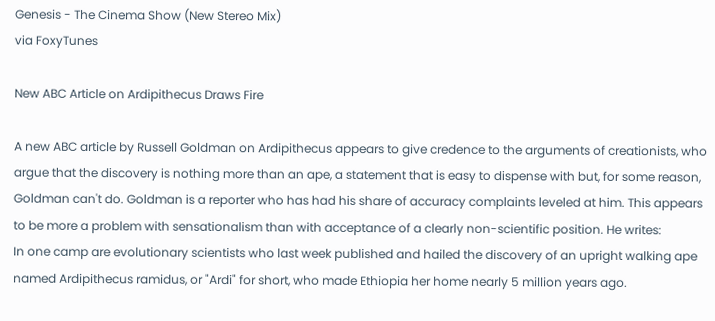Genesis - The Cinema Show (New Stereo Mix)
via FoxyTunes

New ABC Article on Ardipithecus Draws Fire

A new ABC article by Russell Goldman on Ardipithecus appears to give credence to the arguments of creationists, who argue that the discovery is nothing more than an ape, a statement that is easy to dispense with but, for some reason, Goldman can't do. Goldman is a reporter who has had his share of accuracy complaints leveled at him. This appears to be more a problem with sensationalism than with acceptance of a clearly non-scientific position. He writes:
In one camp are evolutionary scientists who last week published and hailed the discovery of an upright walking ape named Ardipithecus ramidus, or "Ardi" for short, who made Ethiopia her home nearly 5 million years ago.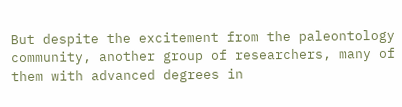But despite the excitement from the paleontology community, another group of researchers, many of them with advanced degrees in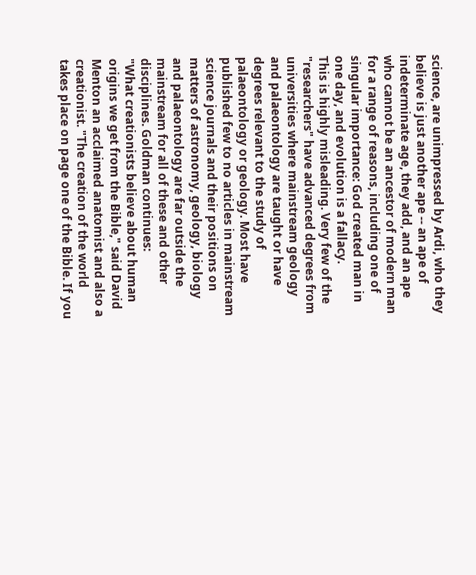science, are unimpressed by Ardi, who they believe is just another ape -- an ape of indeterminate age, they add, and an ape who cannot be an ancestor of modern man for a range of reasons, including one of singular importance: God created man in one day, and evolution is a fallacy.
This is highly misleading. Very few of the "researchers" have advanced degrees from universities where mainstream geology and palaeontology are taught or have degrees relevant to the study of palaeontology or geology. Most have published few to no articles in mainstream science journals and their positions on matters of astronomy, geology, biology and palaeontology are far outside the mainstream for all of these and other disciplines. Goldman continues:
"What creationists believe about human origins we get from the Bible," said David Menton an acclaimed anatomist and also a creationist. "The creation of the world takes place on page one of the Bible. If you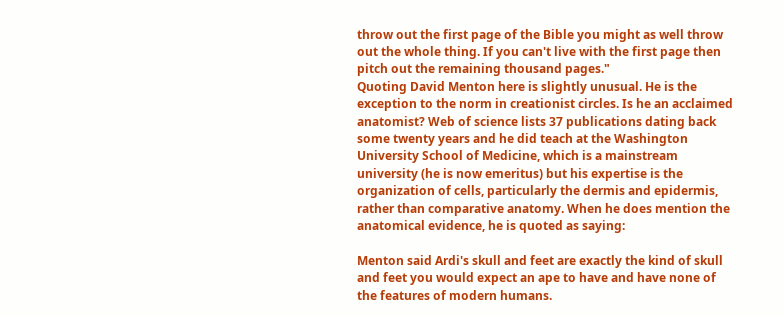throw out the first page of the Bible you might as well throw out the whole thing. If you can't live with the first page then pitch out the remaining thousand pages."
Quoting David Menton here is slightly unusual. He is the exception to the norm in creationist circles. Is he an acclaimed anatomist? Web of science lists 37 publications dating back some twenty years and he did teach at the Washington University School of Medicine, which is a mainstream university (he is now emeritus) but his expertise is the organization of cells, particularly the dermis and epidermis, rather than comparative anatomy. When he does mention the anatomical evidence, he is quoted as saying:

Menton said Ardi's skull and feet are exactly the kind of skull and feet you would expect an ape to have and have none of the features of modern humans.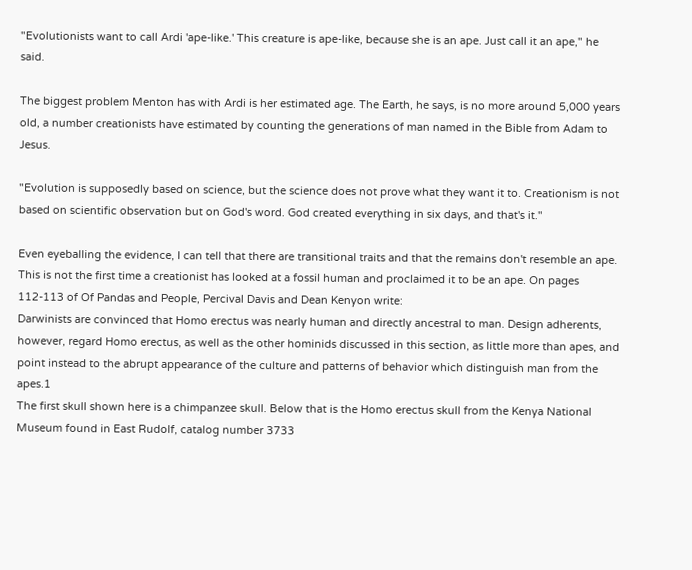"Evolutionists want to call Ardi 'ape-like.' This creature is ape-like, because she is an ape. Just call it an ape," he said.

The biggest problem Menton has with Ardi is her estimated age. The Earth, he says, is no more around 5,000 years old, a number creationists have estimated by counting the generations of man named in the Bible from Adam to Jesus.

"Evolution is supposedly based on science, but the science does not prove what they want it to. Creationism is not based on scientific observation but on God's word. God created everything in six days, and that's it."

Even eyeballing the evidence, I can tell that there are transitional traits and that the remains don't resemble an ape. This is not the first time a creationist has looked at a fossil human and proclaimed it to be an ape. On pages 112-113 of Of Pandas and People, Percival Davis and Dean Kenyon write:
Darwinists are convinced that Homo erectus was nearly human and directly ancestral to man. Design adherents, however, regard Homo erectus, as well as the other hominids discussed in this section, as little more than apes, and point instead to the abrupt appearance of the culture and patterns of behavior which distinguish man from the apes.1
The first skull shown here is a chimpanzee skull. Below that is the Homo erectus skull from the Kenya National Museum found in East Rudolf, catalog number 3733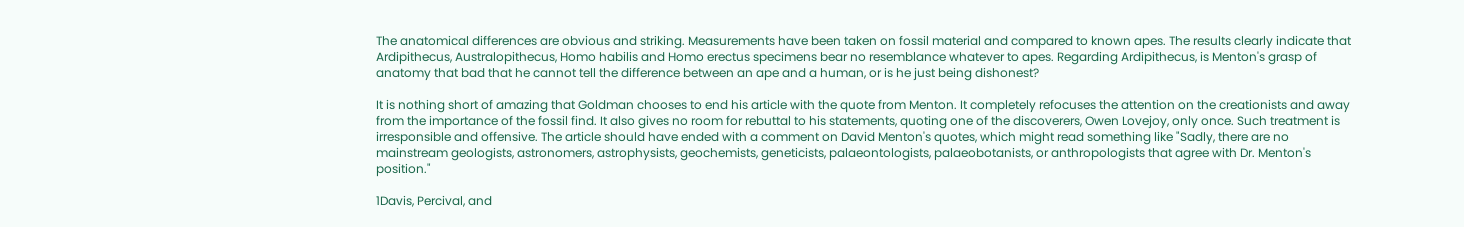The anatomical differences are obvious and striking. Measurements have been taken on fossil material and compared to known apes. The results clearly indicate that Ardipithecus, Australopithecus, Homo habilis and Homo erectus specimens bear no resemblance whatever to apes. Regarding Ardipithecus, is Menton's grasp of anatomy that bad that he cannot tell the difference between an ape and a human, or is he just being dishonest?

It is nothing short of amazing that Goldman chooses to end his article with the quote from Menton. It completely refocuses the attention on the creationists and away from the importance of the fossil find. It also gives no room for rebuttal to his statements, quoting one of the discoverers, Owen Lovejoy, only once. Such treatment is irresponsible and offensive. The article should have ended with a comment on David Menton's quotes, which might read something like "Sadly, there are no mainstream geologists, astronomers, astrophysists, geochemists, geneticists, palaeontologists, palaeobotanists, or anthropologists that agree with Dr. Menton's position."

1Davis, Percival, and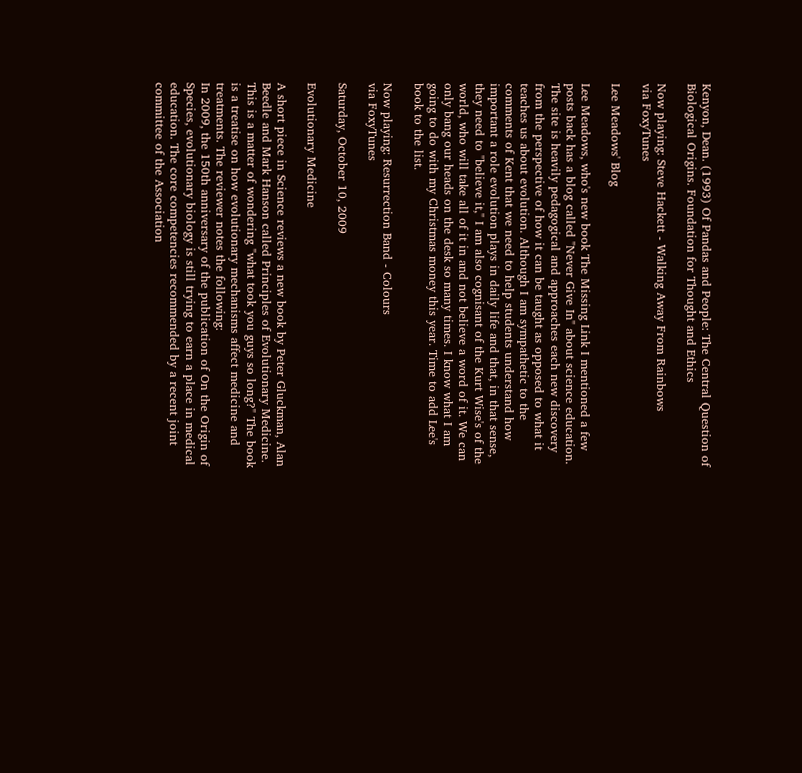Kenyon, Dean. (1993) Of Pandas and People: The Central Question of Biological Origins. Foundation for Thought and Ethics

Now playing: Steve Hackett - Walking Away From Rainbows
via FoxyTunes

Lee Meadows' Blog

Lee Meadows, who's new book The Missing Link I mentioned a few posts back has a blog called "Never Give In" about science education. The site is heavily pedagogical and approaches each new discovery from the perspective of how it can be taught as opposed to what it teaches us about evolution. Although I am sympathetic to the comments of Kent that we need to help students understand how important a role evolution plays in daily life and that, in that sense, they need to "believe it," I am also cognisant of the Kurt Wise's of the world, who will take all of it in and not believe a word of it. We can only bang our heads on the desk so many times. I know what I am going to do with my Christmas money this year. Time to add Lee's book to the list.

Now playing: Resurrection Band - Colours
via FoxyTunes

Saturday, October 10, 2009

Evolutionary Medicine

A short piece in Science reviews a new book by Peter Gluckman, Alan Beedle and Mark Hanson called Principles of Evolutionary Medicine. This is a matter of wondering "what took you guys so long?" The book is a treatise on how evolutionary mechanisms affect medicine and treatments. The reviewer notes the following:
In 2009, the 150th anniversary of the publication of On the Origin of Species, evolutionary biology is still trying to earn a place in medical education. The core competencies recommended by a recent joint committee of the Association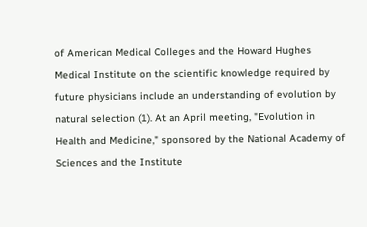of American Medical Colleges and the Howard Hughes Medical Institute on the scientific knowledge required by future physicians include an understanding of evolution by natural selection (1). At an April meeting, "Evolution in Health and Medicine," sponsored by the National Academy of Sciences and the Institute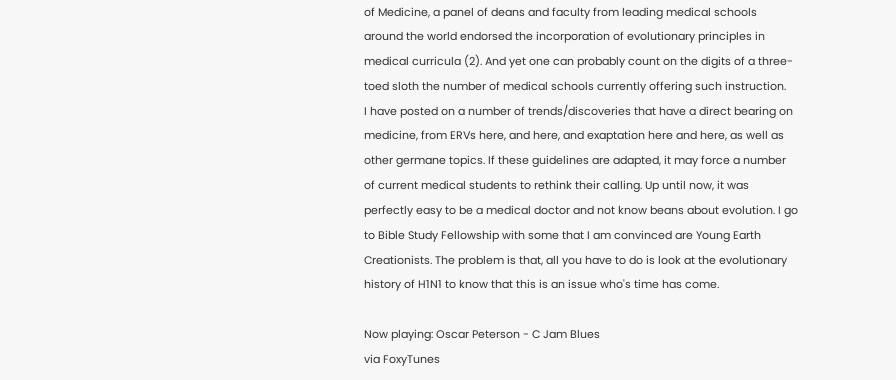of Medicine, a panel of deans and faculty from leading medical schools around the world endorsed the incorporation of evolutionary principles in medical curricula (2). And yet one can probably count on the digits of a three-toed sloth the number of medical schools currently offering such instruction.
I have posted on a number of trends/discoveries that have a direct bearing on medicine, from ERVs here, and here, and exaptation here and here, as well as other germane topics. If these guidelines are adapted, it may force a number of current medical students to rethink their calling. Up until now, it was perfectly easy to be a medical doctor and not know beans about evolution. I go to Bible Study Fellowship with some that I am convinced are Young Earth Creationists. The problem is that, all you have to do is look at the evolutionary history of H1N1 to know that this is an issue who's time has come.

Now playing: Oscar Peterson - C Jam Blues
via FoxyTunes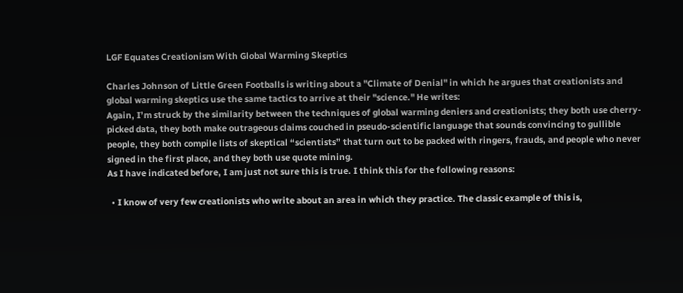LGF Equates Creationism With Global Warming Skeptics

Charles Johnson of Little Green Footballs is writing about a "Climate of Denial" in which he argues that creationists and global warming skeptics use the same tactics to arrive at their "science." He writes:
Again, I’m struck by the similarity between the techniques of global warming deniers and creationists; they both use cherry-picked data, they both make outrageous claims couched in pseudo-scientific language that sounds convincing to gullible people, they both compile lists of skeptical “scientists” that turn out to be packed with ringers, frauds, and people who never signed in the first place, and they both use quote mining.
As I have indicated before, I am just not sure this is true. I think this for the following reasons:

  • I know of very few creationists who write about an area in which they practice. The classic example of this is,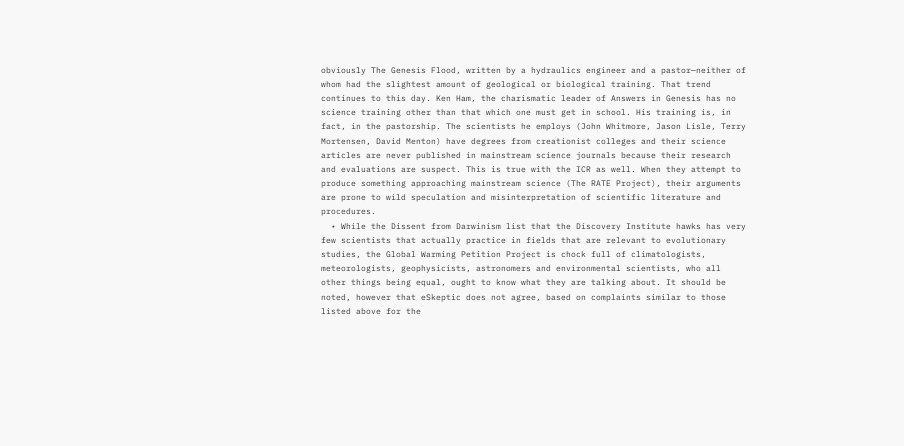obviously The Genesis Flood, written by a hydraulics engineer and a pastor—neither of whom had the slightest amount of geological or biological training. That trend continues to this day. Ken Ham, the charismatic leader of Answers in Genesis has no science training other than that which one must get in school. His training is, in fact, in the pastorship. The scientists he employs (John Whitmore, Jason Lisle, Terry Mortensen, David Menton) have degrees from creationist colleges and their science articles are never published in mainstream science journals because their research and evaluations are suspect. This is true with the ICR as well. When they attempt to produce something approaching mainstream science (The RATE Project), their arguments are prone to wild speculation and misinterpretation of scientific literature and procedures.
  • While the Dissent from Darwinism list that the Discovery Institute hawks has very few scientists that actually practice in fields that are relevant to evolutionary studies, the Global Warming Petition Project is chock full of climatologists, meteorologists, geophysicists, astronomers and environmental scientists, who all other things being equal, ought to know what they are talking about. It should be noted, however that eSkeptic does not agree, based on complaints similar to those listed above for the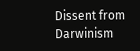Dissent from Darwinism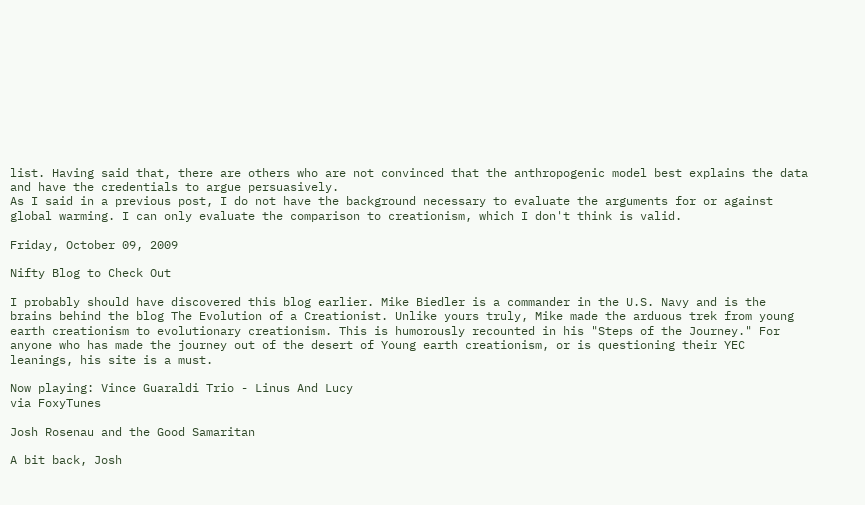list. Having said that, there are others who are not convinced that the anthropogenic model best explains the data and have the credentials to argue persuasively.
As I said in a previous post, I do not have the background necessary to evaluate the arguments for or against global warming. I can only evaluate the comparison to creationism, which I don't think is valid.

Friday, October 09, 2009

Nifty Blog to Check Out

I probably should have discovered this blog earlier. Mike Biedler is a commander in the U.S. Navy and is the brains behind the blog The Evolution of a Creationist. Unlike yours truly, Mike made the arduous trek from young earth creationism to evolutionary creationism. This is humorously recounted in his "Steps of the Journey." For anyone who has made the journey out of the desert of Young earth creationism, or is questioning their YEC leanings, his site is a must.

Now playing: Vince Guaraldi Trio - Linus And Lucy
via FoxyTunes

Josh Rosenau and the Good Samaritan

A bit back, Josh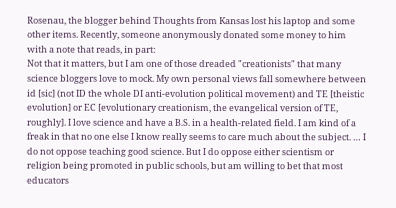Rosenau, the blogger behind Thoughts from Kansas lost his laptop and some other items. Recently, someone anonymously donated some money to him with a note that reads, in part:
Not that it matters, but I am one of those dreaded "creationists" that many science bloggers love to mock. My own personal views fall somewhere between id [sic] (not ID the whole DI anti-evolution political movement) and TE [theistic evolution] or EC [evolutionary creationism, the evangelical version of TE, roughly]. I love science and have a B.S. in a health-related field. I am kind of a freak in that no one else I know really seems to care much about the subject. … I do not oppose teaching good science. But I do oppose either scientism or religion being promoted in public schools, but am willing to bet that most educators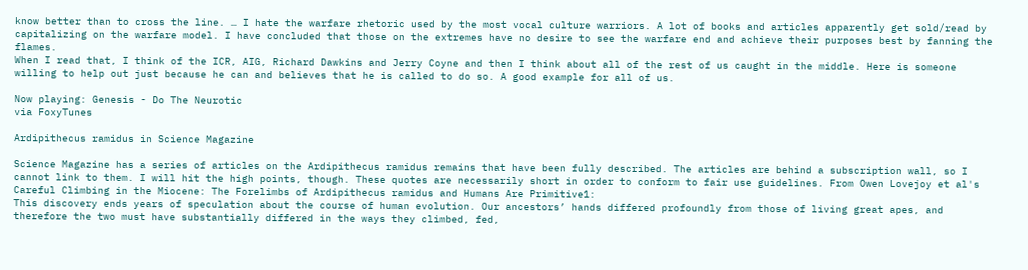know better than to cross the line. … I hate the warfare rhetoric used by the most vocal culture warriors. A lot of books and articles apparently get sold/read by capitalizing on the warfare model. I have concluded that those on the extremes have no desire to see the warfare end and achieve their purposes best by fanning the flames.
When I read that, I think of the ICR, AIG, Richard Dawkins and Jerry Coyne and then I think about all of the rest of us caught in the middle. Here is someone willing to help out just because he can and believes that he is called to do so. A good example for all of us.

Now playing: Genesis - Do The Neurotic
via FoxyTunes

Ardipithecus ramidus in Science Magazine

Science Magazine has a series of articles on the Ardipithecus ramidus remains that have been fully described. The articles are behind a subscription wall, so I cannot link to them. I will hit the high points, though. These quotes are necessarily short in order to conform to fair use guidelines. From Owen Lovejoy et al's Careful Climbing in the Miocene: The Forelimbs of Ardipithecus ramidus and Humans Are Primitive1:
This discovery ends years of speculation about the course of human evolution. Our ancestors’ hands differed profoundly from those of living great apes, and therefore the two must have substantially differed in the ways they climbed, fed,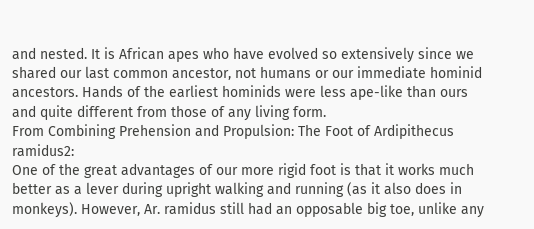and nested. It is African apes who have evolved so extensively since we shared our last common ancestor, not humans or our immediate hominid ancestors. Hands of the earliest hominids were less ape-like than ours and quite different from those of any living form.
From Combining Prehension and Propulsion: The Foot of Ardipithecus ramidus2:
One of the great advantages of our more rigid foot is that it works much better as a lever during upright walking and running (as it also does in monkeys). However, Ar. ramidus still had an opposable big toe, unlike any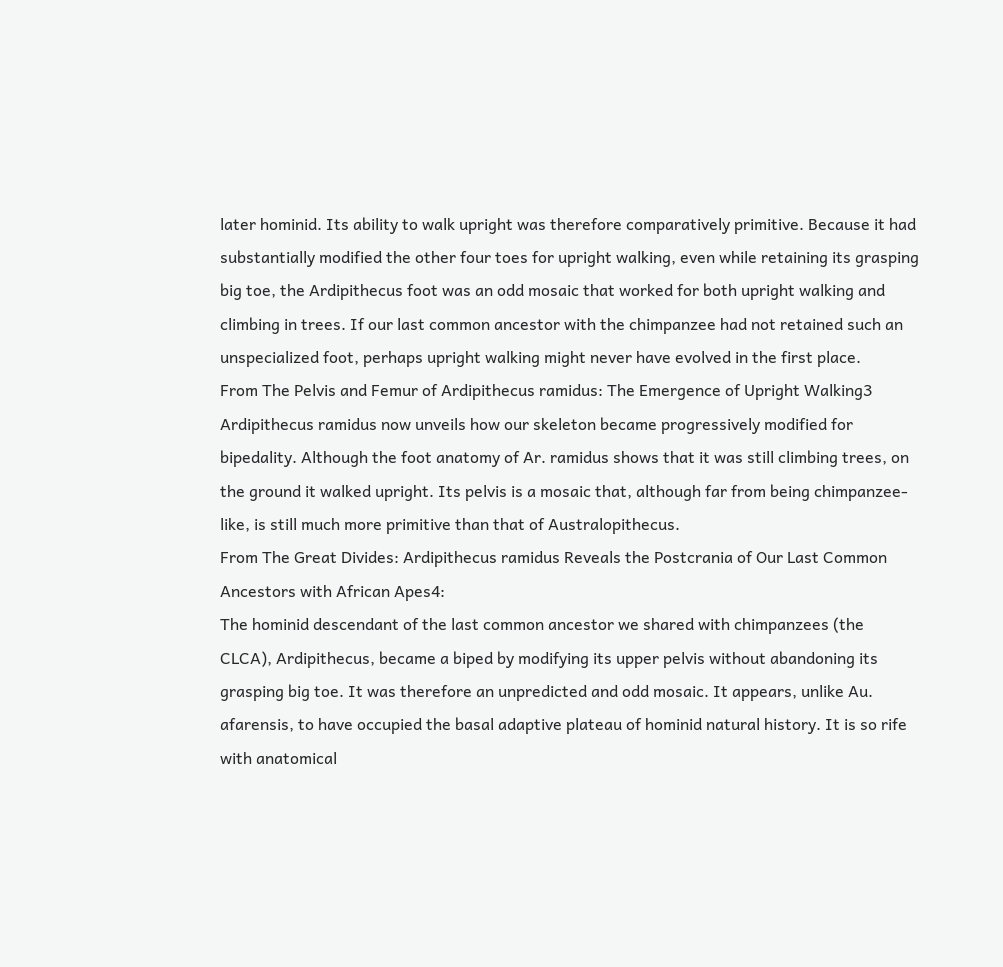later hominid. Its ability to walk upright was therefore comparatively primitive. Because it had substantially modified the other four toes for upright walking, even while retaining its grasping big toe, the Ardipithecus foot was an odd mosaic that worked for both upright walking and climbing in trees. If our last common ancestor with the chimpanzee had not retained such an unspecialized foot, perhaps upright walking might never have evolved in the first place.
From The Pelvis and Femur of Ardipithecus ramidus: The Emergence of Upright Walking3
Ardipithecus ramidus now unveils how our skeleton became progressively modified for bipedality. Although the foot anatomy of Ar. ramidus shows that it was still climbing trees, on the ground it walked upright. Its pelvis is a mosaic that, although far from being chimpanzee-like, is still much more primitive than that of Australopithecus.
From The Great Divides: Ardipithecus ramidus Reveals the Postcrania of Our Last Common Ancestors with African Apes4:
The hominid descendant of the last common ancestor we shared with chimpanzees (the CLCA), Ardipithecus, became a biped by modifying its upper pelvis without abandoning its grasping big toe. It was therefore an unpredicted and odd mosaic. It appears, unlike Au. afarensis, to have occupied the basal adaptive plateau of hominid natural history. It is so rife with anatomical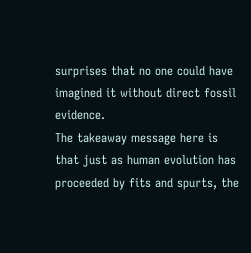surprises that no one could have imagined it without direct fossil evidence.
The takeaway message here is that just as human evolution has proceeded by fits and spurts, the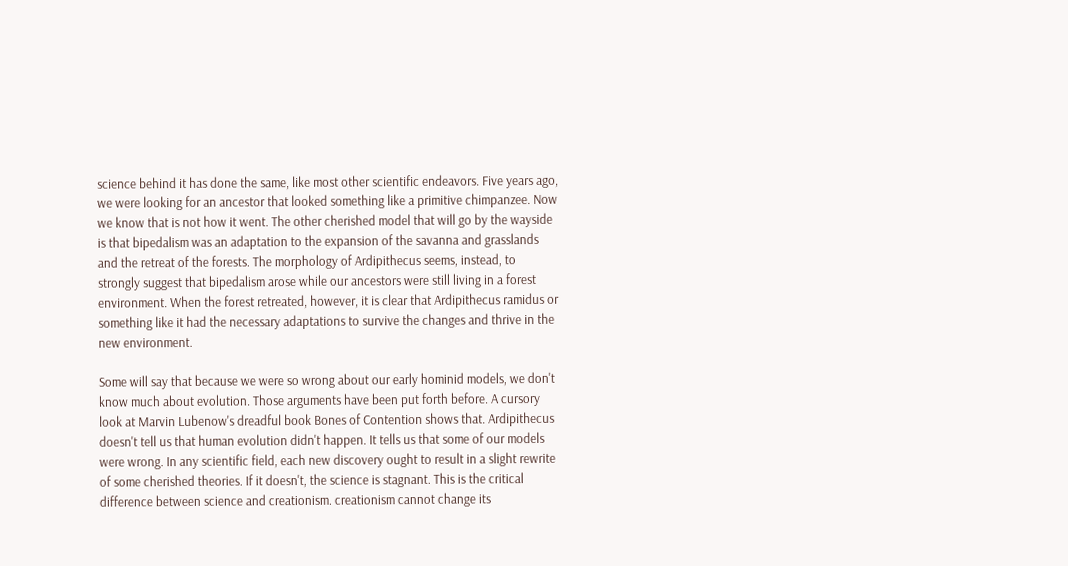science behind it has done the same, like most other scientific endeavors. Five years ago, we were looking for an ancestor that looked something like a primitive chimpanzee. Now we know that is not how it went. The other cherished model that will go by the wayside is that bipedalism was an adaptation to the expansion of the savanna and grasslands and the retreat of the forests. The morphology of Ardipithecus seems, instead, to strongly suggest that bipedalism arose while our ancestors were still living in a forest environment. When the forest retreated, however, it is clear that Ardipithecus ramidus or something like it had the necessary adaptations to survive the changes and thrive in the new environment.

Some will say that because we were so wrong about our early hominid models, we don't know much about evolution. Those arguments have been put forth before. A cursory look at Marvin Lubenow's dreadful book Bones of Contention shows that. Ardipithecus doesn't tell us that human evolution didn't happen. It tells us that some of our models were wrong. In any scientific field, each new discovery ought to result in a slight rewrite of some cherished theories. If it doesn't, the science is stagnant. This is the critical difference between science and creationism. creationism cannot change its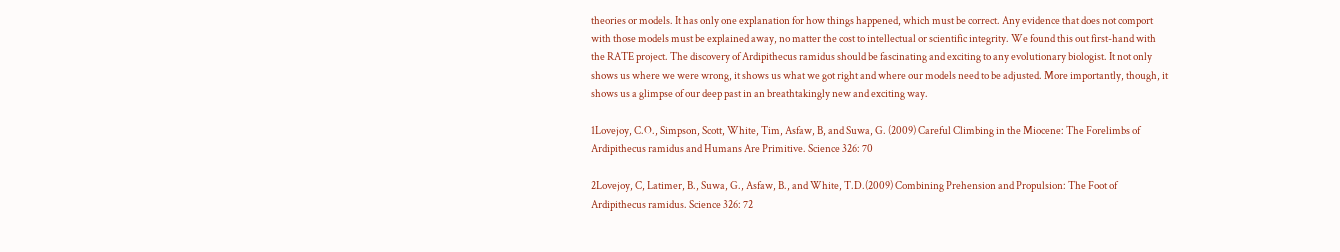theories or models. It has only one explanation for how things happened, which must be correct. Any evidence that does not comport with those models must be explained away, no matter the cost to intellectual or scientific integrity. We found this out first-hand with the RATE project. The discovery of Ardipithecus ramidus should be fascinating and exciting to any evolutionary biologist. It not only shows us where we were wrong, it shows us what we got right and where our models need to be adjusted. More importantly, though, it shows us a glimpse of our deep past in an breathtakingly new and exciting way.

1Lovejoy, C.O., Simpson, Scott, White, Tim, Asfaw, B, and Suwa, G. (2009) Careful Climbing in the Miocene: The Forelimbs of Ardipithecus ramidus and Humans Are Primitive. Science 326: 70

2Lovejoy, C, Latimer, B., Suwa, G., Asfaw, B., and White, T.D.(2009) Combining Prehension and Propulsion: The Foot of Ardipithecus ramidus. Science 326: 72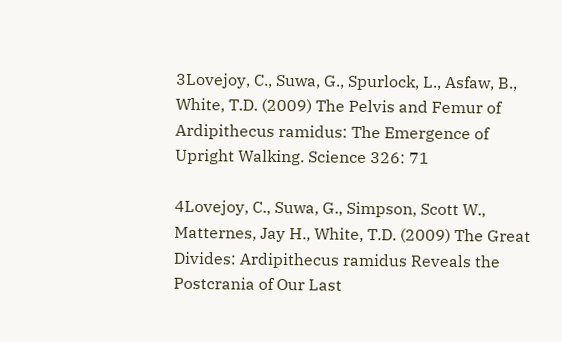3Lovejoy, C., Suwa, G., Spurlock, L., Asfaw, B., White, T.D. (2009) The Pelvis and Femur of Ardipithecus ramidus: The Emergence of Upright Walking. Science 326: 71

4Lovejoy, C., Suwa, G., Simpson, Scott W., Matternes, Jay H., White, T.D. (2009) The Great Divides: Ardipithecus ramidus Reveals the Postcrania of Our Last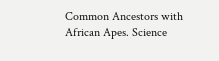Common Ancestors with African Apes. Science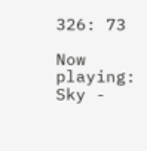326: 73

Now playing: Sky -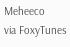Meheeco
via FoxyTunes